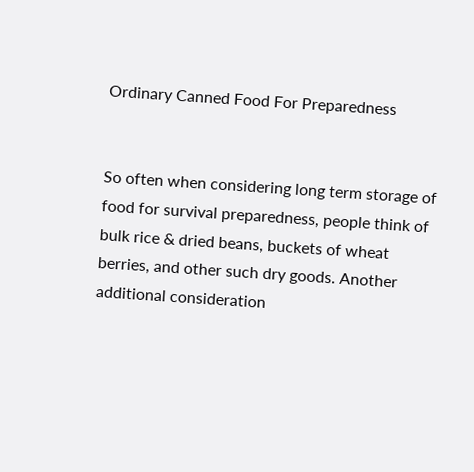Ordinary Canned Food For Preparedness


So often when considering long term storage of food for survival preparedness, people think of bulk rice & dried beans, buckets of wheat berries, and other such dry goods. Another additional consideration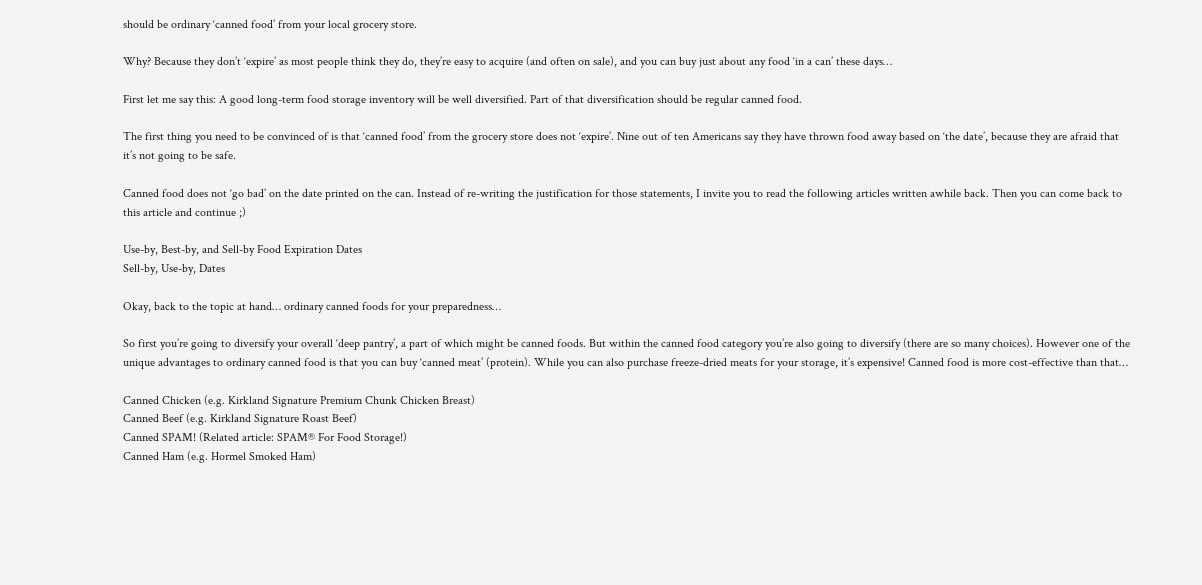should be ordinary ‘canned food’ from your local grocery store.

Why? Because they don’t ‘expire’ as most people think they do, they’re easy to acquire (and often on sale), and you can buy just about any food ‘in a can’ these days…

First let me say this: A good long-term food storage inventory will be well diversified. Part of that diversification should be regular canned food.

The first thing you need to be convinced of is that ‘canned food’ from the grocery store does not ‘expire’. Nine out of ten Americans say they have thrown food away based on ‘the date’, because they are afraid that it’s not going to be safe.

Canned food does not ‘go bad’ on the date printed on the can. Instead of re-writing the justification for those statements, I invite you to read the following articles written awhile back. Then you can come back to this article and continue ;)

Use-by, Best-by, and Sell-by Food Expiration Dates
Sell-by, Use-by, Dates

Okay, back to the topic at hand… ordinary canned foods for your preparedness…

So first you’re going to diversify your overall ‘deep pantry’, a part of which might be canned foods. But within the canned food category you’re also going to diversify (there are so many choices). However one of the unique advantages to ordinary canned food is that you can buy ‘canned meat’ (protein). While you can also purchase freeze-dried meats for your storage, it’s expensive! Canned food is more cost-effective than that…

Canned Chicken (e.g. Kirkland Signature Premium Chunk Chicken Breast)
Canned Beef (e.g. Kirkland Signature Roast Beef)
Canned SPAM! (Related article: SPAM® For Food Storage!)
Canned Ham (e.g. Hormel Smoked Ham)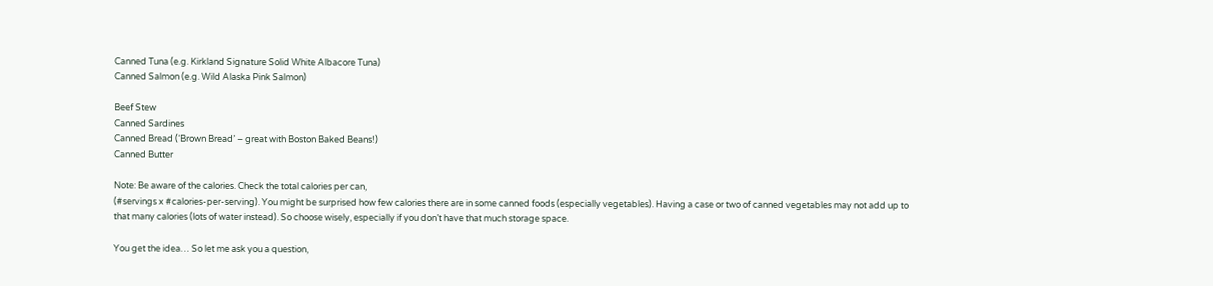Canned Tuna (e.g. Kirkland Signature Solid White Albacore Tuna)
Canned Salmon (e.g. Wild Alaska Pink Salmon)

Beef Stew
Canned Sardines
Canned Bread (‘Brown Bread’ – great with Boston Baked Beans!)
Canned Butter

Note: Be aware of the calories. Check the total calories per can,
(#servings x #calories-per-serving). You might be surprised how few calories there are in some canned foods (especially vegetables). Having a case or two of canned vegetables may not add up to that many calories (lots of water instead). So choose wisely, especially if you don’t have that much storage space.

You get the idea… So let me ask you a question,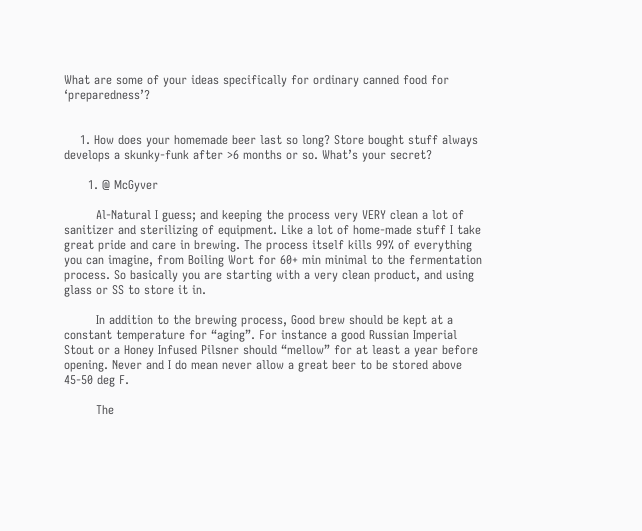What are some of your ideas specifically for ordinary canned food for ‘preparedness’?


    1. How does your homemade beer last so long? Store bought stuff always develops a skunky-funk after >6 months or so. What’s your secret?

      1. @ McGyver

        Al-Natural I guess; and keeping the process very VERY clean a lot of sanitizer and sterilizing of equipment. Like a lot of home-made stuff I take great pride and care in brewing. The process itself kills 99% of everything you can imagine, from Boiling Wort for 60+ min minimal to the fermentation process. So basically you are starting with a very clean product, and using glass or SS to store it in.

        In addition to the brewing process, Good brew should be kept at a constant temperature for “aging”. For instance a good Russian Imperial Stout or a Honey Infused Pilsner should “mellow” for at least a year before opening. Never and I do mean never allow a great beer to be stored above 45-50 deg F.

        The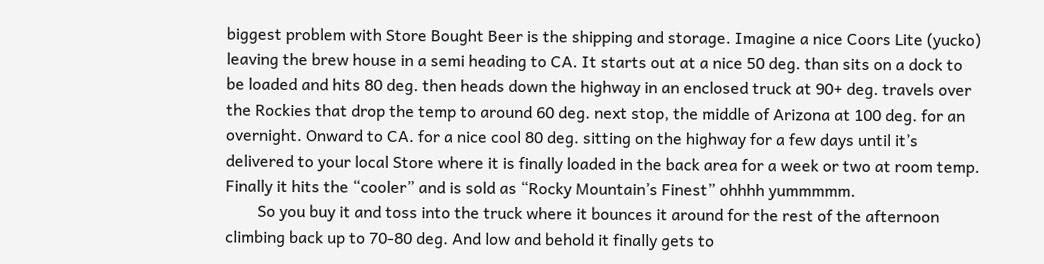biggest problem with Store Bought Beer is the shipping and storage. Imagine a nice Coors Lite (yucko) leaving the brew house in a semi heading to CA. It starts out at a nice 50 deg. than sits on a dock to be loaded and hits 80 deg. then heads down the highway in an enclosed truck at 90+ deg. travels over the Rockies that drop the temp to around 60 deg. next stop, the middle of Arizona at 100 deg. for an overnight. Onward to CA. for a nice cool 80 deg. sitting on the highway for a few days until it’s delivered to your local Store where it is finally loaded in the back area for a week or two at room temp. Finally it hits the “cooler” and is sold as “Rocky Mountain’s Finest” ohhhh yummmmm.
        So you buy it and toss into the truck where it bounces it around for the rest of the afternoon climbing back up to 70-80 deg. And low and behold it finally gets to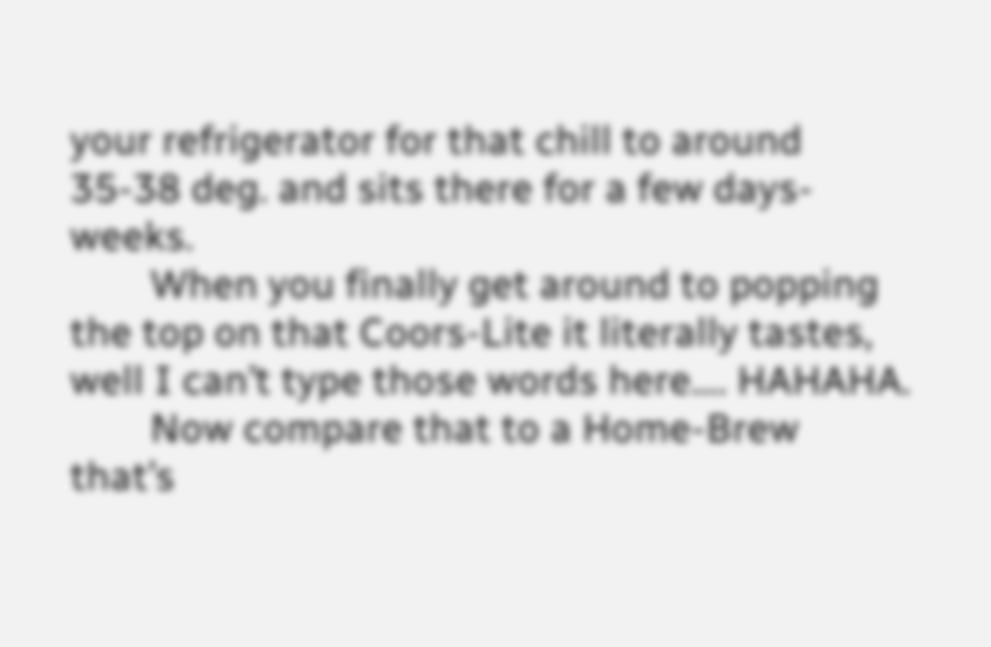your refrigerator for that chill to around 35-38 deg. and sits there for a few days-weeks.
        When you finally get around to popping the top on that Coors-Lite it literally tastes, well I can’t type those words here…. HAHAHA.
        Now compare that to a Home-Brew that’s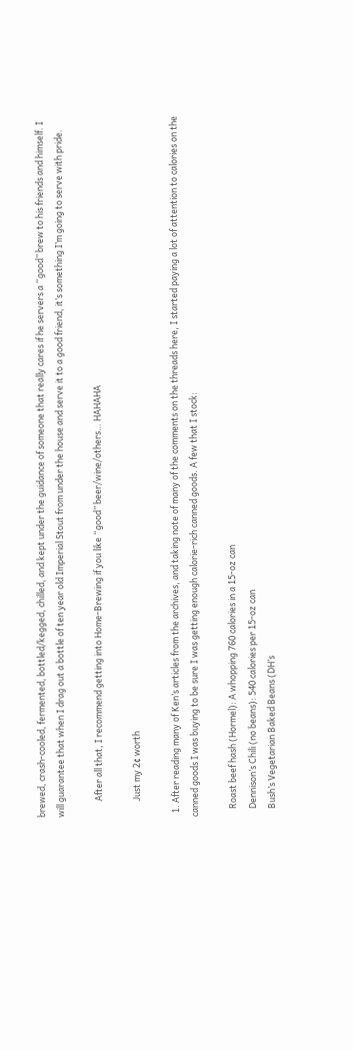brewed, crash-cooled, fermented, bottled/kegged, chilled, and kept under the guidance of someone that really cares if he servers a “good” brew to his friends and himself. I will guarantee that when I drag out a bottle of ten year old Imperial Stout from under the house and serve it to a good friend, it’s something I’m going to serve with pride.

        After all that, I recommend getting into Home-Brewing if you like “good” beer/wine/others… HAHAHA

        Just my 2¢ worth

  1. After reading many of Ken’s articles from the archives, and taking note of many of the comments on the threads here, I started paying a lot of attention to calories on the canned goods I was buying to be sure I was getting enough calorie-rich canned goods. A few that I stock:

    Roast beef hash (Hormel): A whopping 760 calories in a 15-oz can
    Dennison’s Chili (no beans): 540 calories per 15-oz can
    Bush’s Vegetarian Baked Beans (DH’s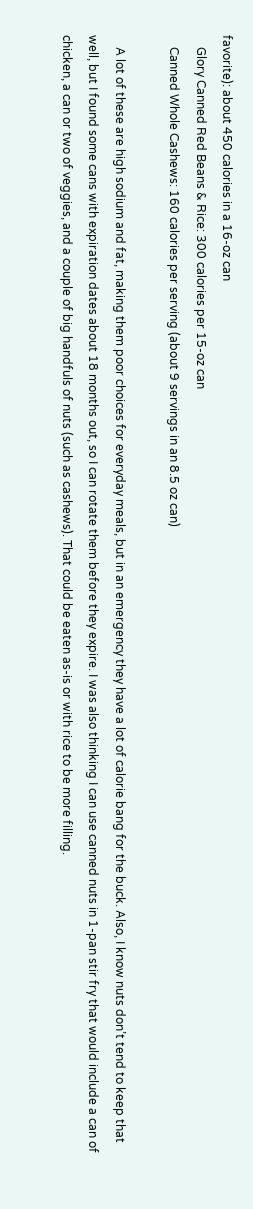favorite): about 450 calories in a 16-oz can
    Glory Canned Red Beans & Rice: 300 calories per 15-oz can
    Canned Whole Cashews: 160 calories per serving (about 9 servings in an 8.5 oz can)

    A lot of these are high sodium and fat, making them poor choices for everyday meals, but in an emergency they have a lot of calorie bang for the buck. Also, I know nuts don’t tend to keep that well, but I found some cans with expiration dates about 18 months out, so I can rotate them before they expire. I was also thinking I can use canned nuts in 1-pan stir fry that would include a can of chicken, a can or two of veggies, and a couple of big handfuls of nuts (such as cashews). That could be eaten as-is or with rice to be more filling.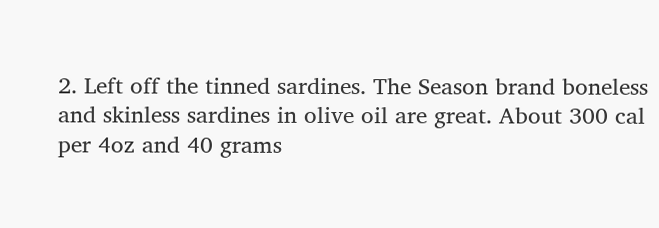2. Left off the tinned sardines. The Season brand boneless and skinless sardines in olive oil are great. About 300 cal per 4oz and 40 grams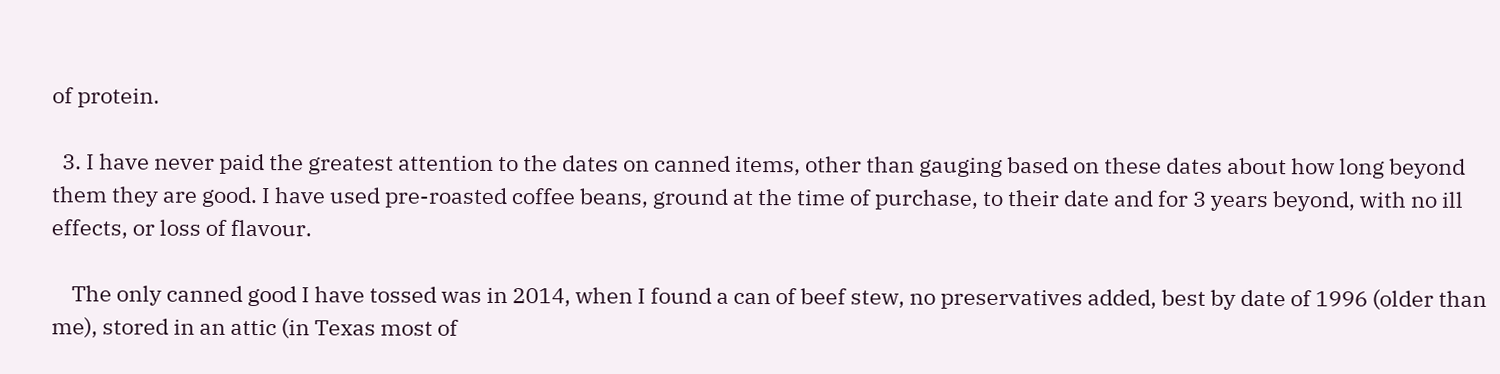of protein.

  3. I have never paid the greatest attention to the dates on canned items, other than gauging based on these dates about how long beyond them they are good. I have used pre-roasted coffee beans, ground at the time of purchase, to their date and for 3 years beyond, with no ill effects, or loss of flavour.

    The only canned good I have tossed was in 2014, when I found a can of beef stew, no preservatives added, best by date of 1996 (older than me), stored in an attic (in Texas most of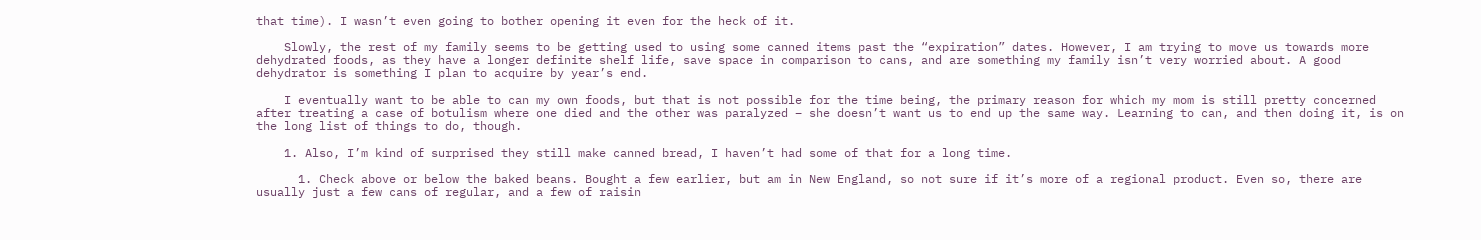that time). I wasn’t even going to bother opening it even for the heck of it.

    Slowly, the rest of my family seems to be getting used to using some canned items past the “expiration” dates. However, I am trying to move us towards more dehydrated foods, as they have a longer definite shelf life, save space in comparison to cans, and are something my family isn’t very worried about. A good dehydrator is something I plan to acquire by year’s end.

    I eventually want to be able to can my own foods, but that is not possible for the time being, the primary reason for which my mom is still pretty concerned after treating a case of botulism where one died and the other was paralyzed – she doesn’t want us to end up the same way. Learning to can, and then doing it, is on the long list of things to do, though.

    1. Also, I’m kind of surprised they still make canned bread, I haven’t had some of that for a long time.

      1. Check above or below the baked beans. Bought a few earlier, but am in New England, so not sure if it’s more of a regional product. Even so, there are usually just a few cans of regular, and a few of raisin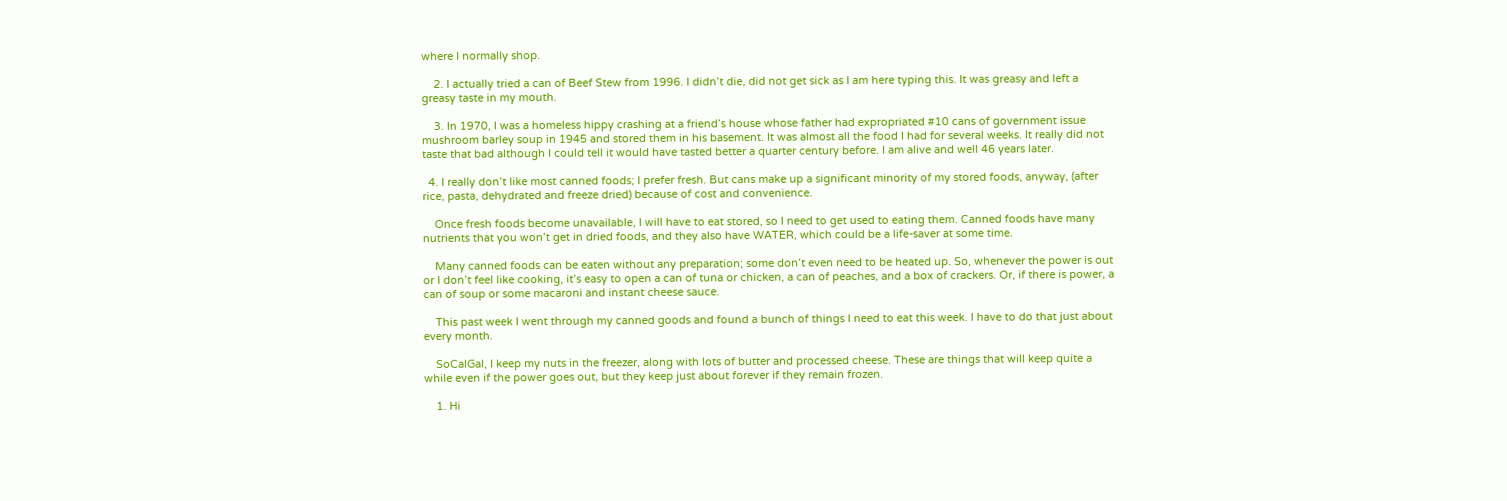where I normally shop.

    2. I actually tried a can of Beef Stew from 1996. I didn’t die, did not get sick as I am here typing this. It was greasy and left a greasy taste in my mouth.

    3. In 1970, I was a homeless hippy crashing at a friend’s house whose father had expropriated #10 cans of government issue mushroom barley soup in 1945 and stored them in his basement. It was almost all the food I had for several weeks. It really did not taste that bad although I could tell it would have tasted better a quarter century before. I am alive and well 46 years later.

  4. I really don’t like most canned foods; I prefer fresh. But cans make up a significant minority of my stored foods, anyway, (after rice, pasta, dehydrated and freeze dried) because of cost and convenience.

    Once fresh foods become unavailable, I will have to eat stored, so I need to get used to eating them. Canned foods have many nutrients that you won’t get in dried foods, and they also have WATER, which could be a life-saver at some time.

    Many canned foods can be eaten without any preparation; some don’t even need to be heated up. So, whenever the power is out or I don’t feel like cooking, it’s easy to open a can of tuna or chicken, a can of peaches, and a box of crackers. Or, if there is power, a can of soup or some macaroni and instant cheese sauce.

    This past week I went through my canned goods and found a bunch of things I need to eat this week. I have to do that just about every month.

    SoCalGal, I keep my nuts in the freezer, along with lots of butter and processed cheese. These are things that will keep quite a while even if the power goes out, but they keep just about forever if they remain frozen.

    1. Hi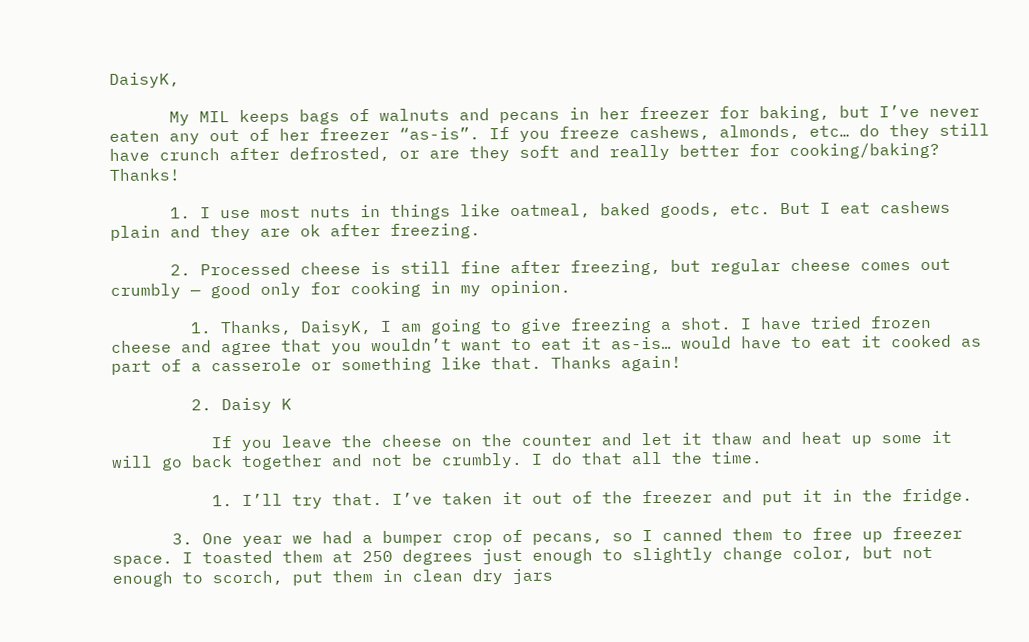DaisyK,

      My MIL keeps bags of walnuts and pecans in her freezer for baking, but I’ve never eaten any out of her freezer “as-is”. If you freeze cashews, almonds, etc… do they still have crunch after defrosted, or are they soft and really better for cooking/baking? Thanks!

      1. I use most nuts in things like oatmeal, baked goods, etc. But I eat cashews plain and they are ok after freezing.

      2. Processed cheese is still fine after freezing, but regular cheese comes out crumbly — good only for cooking in my opinion.

        1. Thanks, DaisyK, I am going to give freezing a shot. I have tried frozen cheese and agree that you wouldn’t want to eat it as-is… would have to eat it cooked as part of a casserole or something like that. Thanks again!

        2. Daisy K

          If you leave the cheese on the counter and let it thaw and heat up some it will go back together and not be crumbly. I do that all the time.

          1. I’ll try that. I’ve taken it out of the freezer and put it in the fridge.

      3. One year we had a bumper crop of pecans, so I canned them to free up freezer space. I toasted them at 250 degrees just enough to slightly change color, but not enough to scorch, put them in clean dry jars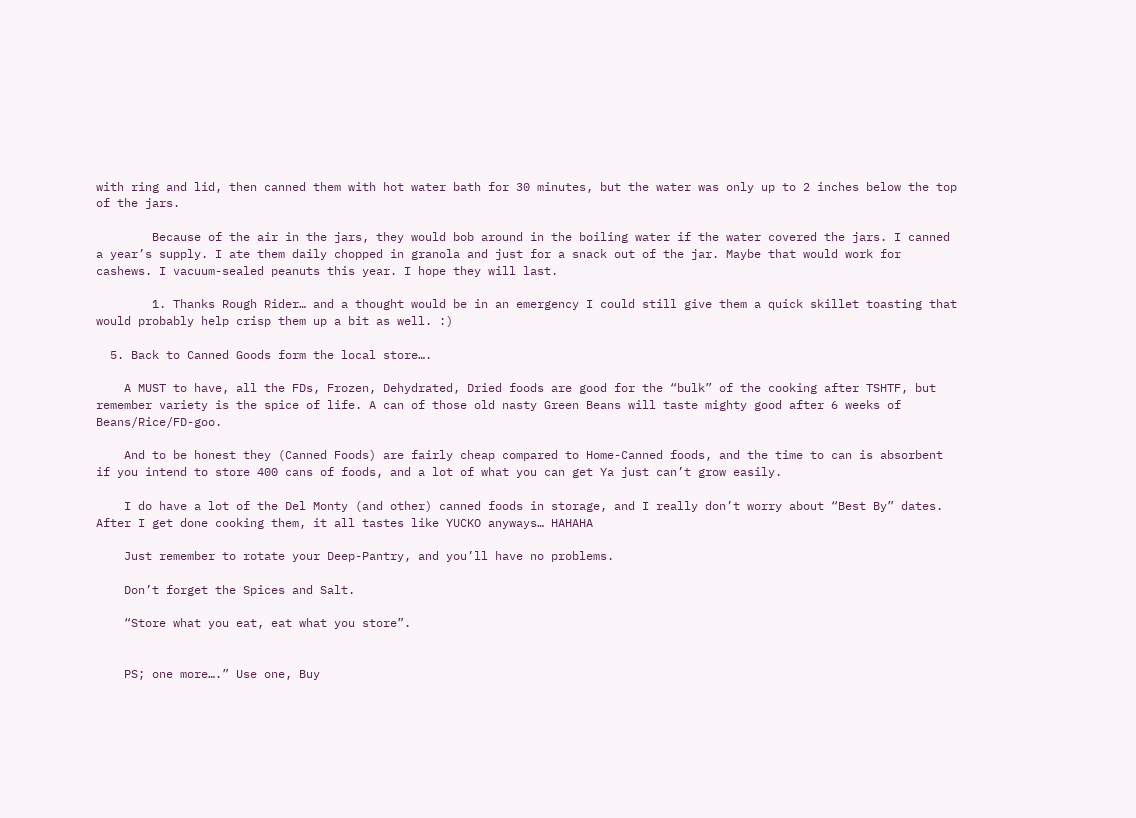with ring and lid, then canned them with hot water bath for 30 minutes, but the water was only up to 2 inches below the top of the jars.

        Because of the air in the jars, they would bob around in the boiling water if the water covered the jars. I canned a year’s supply. I ate them daily chopped in granola and just for a snack out of the jar. Maybe that would work for cashews. I vacuum-sealed peanuts this year. I hope they will last.

        1. Thanks Rough Rider… and a thought would be in an emergency I could still give them a quick skillet toasting that would probably help crisp them up a bit as well. :)

  5. Back to Canned Goods form the local store….

    A MUST to have, all the FDs, Frozen, Dehydrated, Dried foods are good for the “bulk” of the cooking after TSHTF, but remember variety is the spice of life. A can of those old nasty Green Beans will taste mighty good after 6 weeks of Beans/Rice/FD-goo.

    And to be honest they (Canned Foods) are fairly cheap compared to Home-Canned foods, and the time to can is absorbent if you intend to store 400 cans of foods, and a lot of what you can get Ya just can’t grow easily.

    I do have a lot of the Del Monty (and other) canned foods in storage, and I really don’t worry about “Best By” dates. After I get done cooking them, it all tastes like YUCKO anyways… HAHAHA

    Just remember to rotate your Deep-Pantry, and you’ll have no problems.

    Don’t forget the Spices and Salt.

    “Store what you eat, eat what you store”.


    PS; one more….” Use one, Buy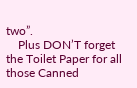two”.
    Plus DON’T forget the Toilet Paper for all those Canned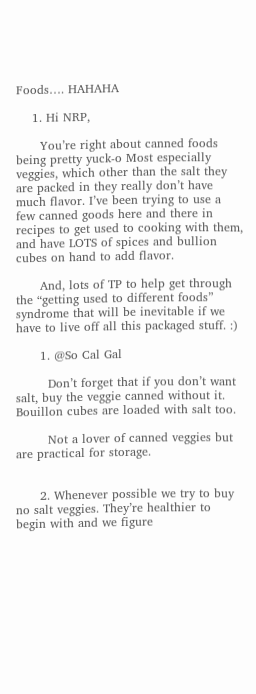Foods…. HAHAHA

    1. Hi NRP,

      You’re right about canned foods being pretty yuck-o Most especially veggies, which other than the salt they are packed in they really don’t have much flavor. I’ve been trying to use a few canned goods here and there in recipes to get used to cooking with them, and have LOTS of spices and bullion cubes on hand to add flavor.

      And, lots of TP to help get through the “getting used to different foods” syndrome that will be inevitable if we have to live off all this packaged stuff. :)

      1. @So Cal Gal

        Don’t forget that if you don’t want salt, buy the veggie canned without it. Bouillon cubes are loaded with salt too.

        Not a lover of canned veggies but are practical for storage.


      2. Whenever possible we try to buy no salt veggies. They’re healthier to begin with and we figure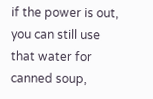if the power is out, you can still use that water for canned soup,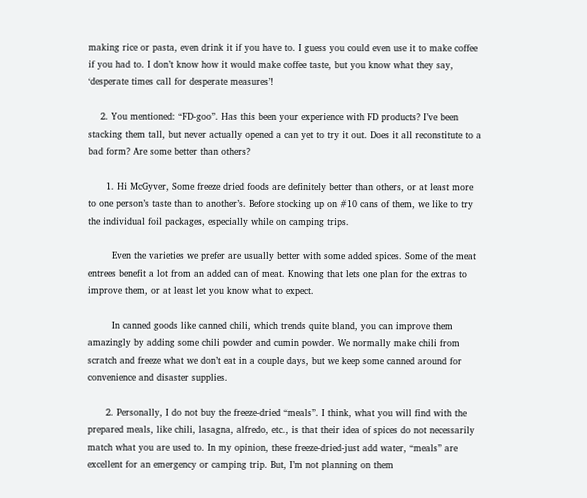making rice or pasta, even drink it if you have to. I guess you could even use it to make coffee if you had to. I don’t know how it would make coffee taste, but you know what they say, ‘desperate times call for desperate measures’!

    2. You mentioned: “FD-goo”. Has this been your experience with FD products? I’ve been stacking them tall, but never actually opened a can yet to try it out. Does it all reconstitute to a bad form? Are some better than others?

      1. Hi McGyver, Some freeze dried foods are definitely better than others, or at least more to one person’s taste than to another’s. Before stocking up on #10 cans of them, we like to try the individual foil packages, especially while on camping trips.

        Even the varieties we prefer are usually better with some added spices. Some of the meat entrees benefit a lot from an added can of meat. Knowing that lets one plan for the extras to improve them, or at least let you know what to expect.

        In canned goods like canned chili, which trends quite bland, you can improve them amazingly by adding some chili powder and cumin powder. We normally make chili from scratch and freeze what we don’t eat in a couple days, but we keep some canned around for convenience and disaster supplies.

      2. Personally, I do not buy the freeze-dried “meals”. I think, what you will find with the prepared meals, like chili, lasagna, alfredo, etc., is that their idea of spices do not necessarily match what you are used to. In my opinion, these freeze-dried-just add water, “meals” are excellent for an emergency or camping trip. But, I’m not planning on them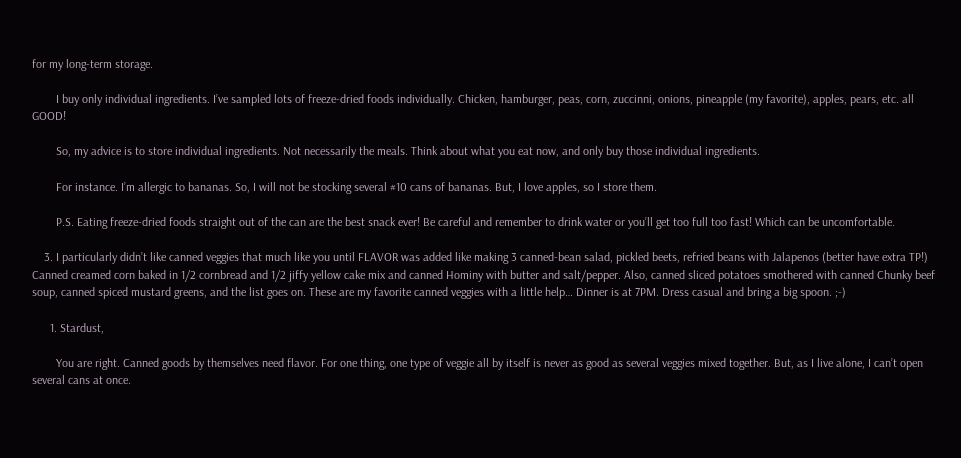for my long-term storage.

        I buy only individual ingredients. I’ve sampled lots of freeze-dried foods individually. Chicken, hamburger, peas, corn, zuccinni, onions, pineapple (my favorite), apples, pears, etc. all GOOD!

        So, my advice is to store individual ingredients. Not necessarily the meals. Think about what you eat now, and only buy those individual ingredients.

        For instance. I’m allergic to bananas. So, I will not be stocking several #10 cans of bananas. But, I love apples, so I store them.

        P.S. Eating freeze-dried foods straight out of the can are the best snack ever! Be careful and remember to drink water or you’ll get too full too fast! Which can be uncomfortable.

    3. I particularly didn’t like canned veggies that much like you until FLAVOR was added like making 3 canned-bean salad, pickled beets, refried beans with Jalapenos (better have extra TP!) Canned creamed corn baked in 1/2 cornbread and 1/2 jiffy yellow cake mix and canned Hominy with butter and salt/pepper. Also, canned sliced potatoes smothered with canned Chunky beef soup, canned spiced mustard greens, and the list goes on. These are my favorite canned veggies with a little help… Dinner is at 7PM. Dress casual and bring a big spoon. ;-)

      1. Stardust,

        You are right. Canned goods by themselves need flavor. For one thing, one type of veggie all by itself is never as good as several veggies mixed together. But, as I live alone, I can’t open several cans at once.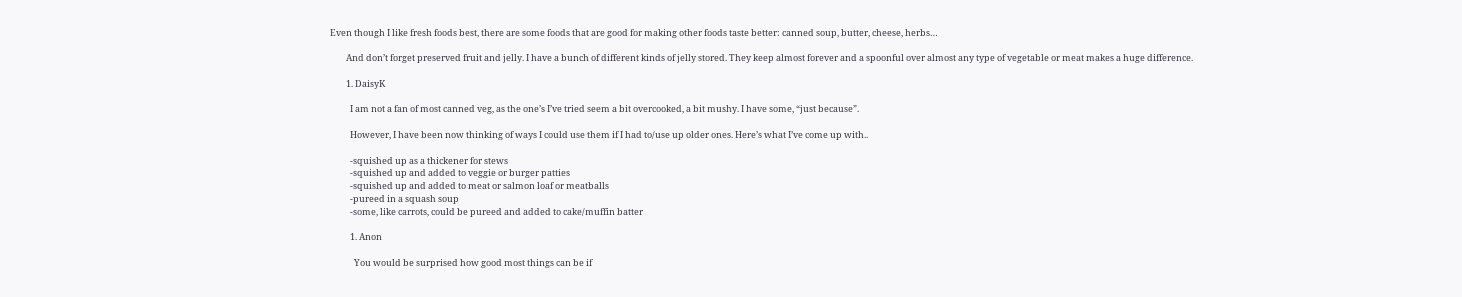Even though I like fresh foods best, there are some foods that are good for making other foods taste better: canned soup, butter, cheese, herbs…

        And don’t forget preserved fruit and jelly. I have a bunch of different kinds of jelly stored. They keep almost forever and a spoonful over almost any type of vegetable or meat makes a huge difference.

        1. DaisyK

          I am not a fan of most canned veg, as the one’s I’ve tried seem a bit overcooked, a bit mushy. I have some, “just because”.

          However, I have been now thinking of ways I could use them if I had to/use up older ones. Here’s what I’ve come up with..

          -squished up as a thickener for stews
          -squished up and added to veggie or burger patties
          -squished up and added to meat or salmon loaf or meatballs
          -pureed in a squash soup
          -some, like carrots, could be pureed and added to cake/muffin batter

          1. Anon

            You would be surprised how good most things can be if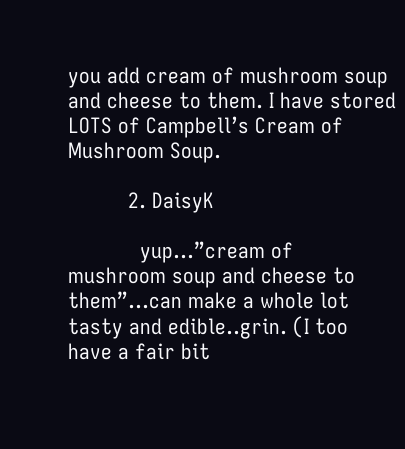you add cream of mushroom soup and cheese to them. I have stored LOTS of Campbell’s Cream of Mushroom Soup.

          2. DaisyK

            yup…”cream of mushroom soup and cheese to them”…can make a whole lot tasty and edible..grin. (I too have a fair bit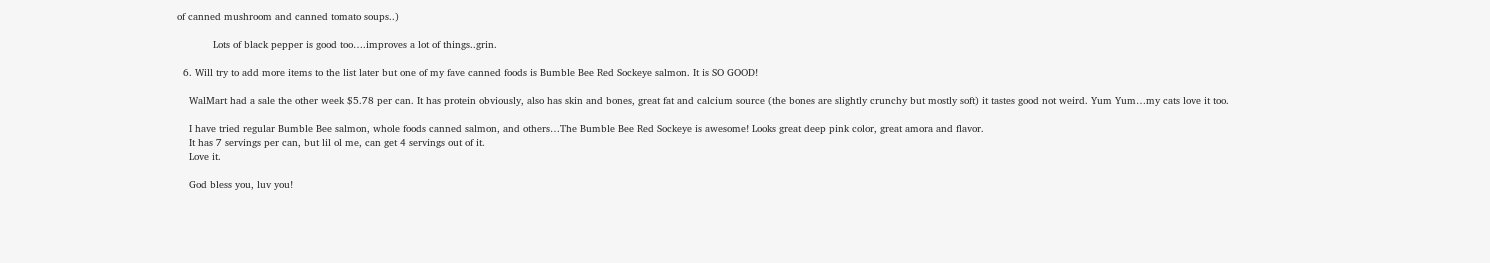of canned mushroom and canned tomato soups..)

            Lots of black pepper is good too….improves a lot of things..grin.

  6. Will try to add more items to the list later but one of my fave canned foods is Bumble Bee Red Sockeye salmon. It is SO GOOD!

    WalMart had a sale the other week $5.78 per can. It has protein obviously, also has skin and bones, great fat and calcium source (the bones are slightly crunchy but mostly soft) it tastes good not weird. Yum Yum…my cats love it too.

    I have tried regular Bumble Bee salmon, whole foods canned salmon, and others…The Bumble Bee Red Sockeye is awesome! Looks great deep pink color, great amora and flavor.
    It has 7 servings per can, but lil ol me, can get 4 servings out of it.
    Love it.

    God bless you, luv you!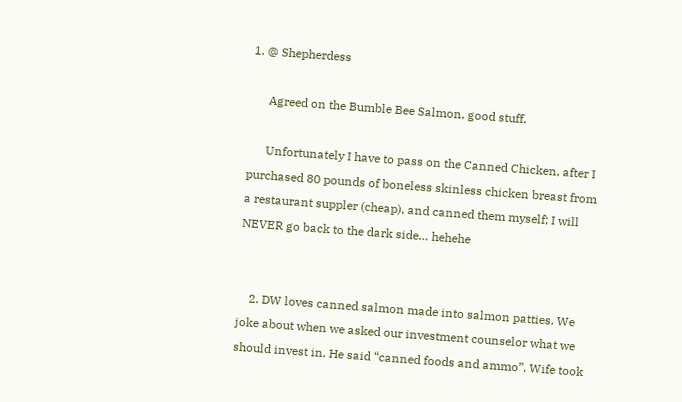1. @ Shepherdess

      Agreed on the Bumble Bee Salmon, good stuff.

      Unfortunately I have to pass on the Canned Chicken, after I purchased 80 pounds of boneless skinless chicken breast from a restaurant suppler (cheap), and canned them myself; I will NEVER go back to the dark side… hehehe


    2. DW loves canned salmon made into salmon patties. We joke about when we asked our investment counselor what we should invest in. He said “canned foods and ammo”. Wife took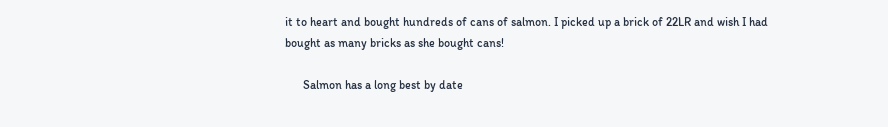it to heart and bought hundreds of cans of salmon. I picked up a brick of 22LR and wish I had bought as many bricks as she bought cans!

      Salmon has a long best by date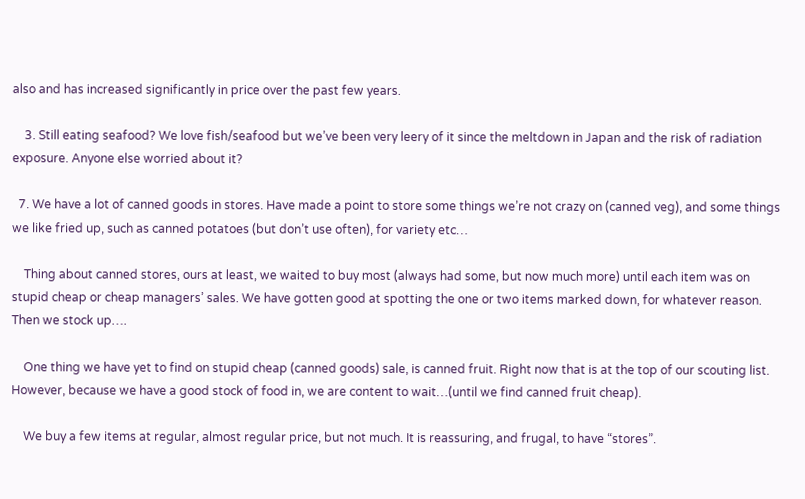also and has increased significantly in price over the past few years.

    3. Still eating seafood? We love fish/seafood but we’ve been very leery of it since the meltdown in Japan and the risk of radiation exposure. Anyone else worried about it?

  7. We have a lot of canned goods in stores. Have made a point to store some things we’re not crazy on (canned veg), and some things we like fried up, such as canned potatoes (but don’t use often), for variety etc…

    Thing about canned stores, ours at least, we waited to buy most (always had some, but now much more) until each item was on stupid cheap or cheap managers’ sales. We have gotten good at spotting the one or two items marked down, for whatever reason. Then we stock up….

    One thing we have yet to find on stupid cheap (canned goods) sale, is canned fruit. Right now that is at the top of our scouting list. However, because we have a good stock of food in, we are content to wait…(until we find canned fruit cheap).

    We buy a few items at regular, almost regular price, but not much. It is reassuring, and frugal, to have “stores”.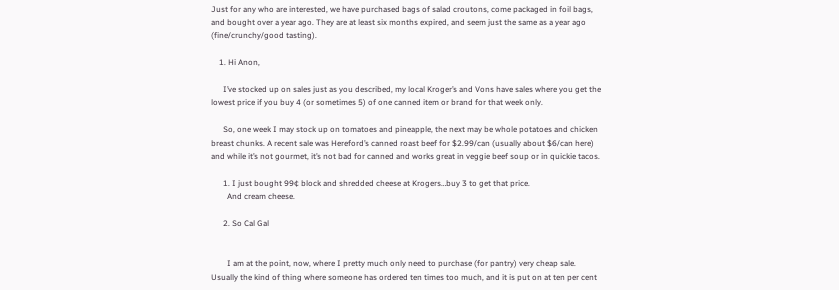Just for any who are interested, we have purchased bags of salad croutons, come packaged in foil bags, and bought over a year ago. They are at least six months expired, and seem just the same as a year ago (fine/crunchy/good tasting).

    1. Hi Anon,

      I’ve stocked up on sales just as you described, my local Kroger’s and Vons have sales where you get the lowest price if you buy 4 (or sometimes 5) of one canned item or brand for that week only.

      So, one week I may stock up on tomatoes and pineapple, the next may be whole potatoes and chicken breast chunks. A recent sale was Hereford’s canned roast beef for $2.99/can (usually about $6/can here) and while it’s not gourmet, it’s not bad for canned and works great in veggie beef soup or in quickie tacos.

      1. I just bought 99¢ block and shredded cheese at Krogers…buy 3 to get that price.
        And cream cheese.

      2. So Cal Gal


        I am at the point, now, where I pretty much only need to purchase (for pantry) very cheap sale. Usually the kind of thing where someone has ordered ten times too much, and it is put on at ten per cent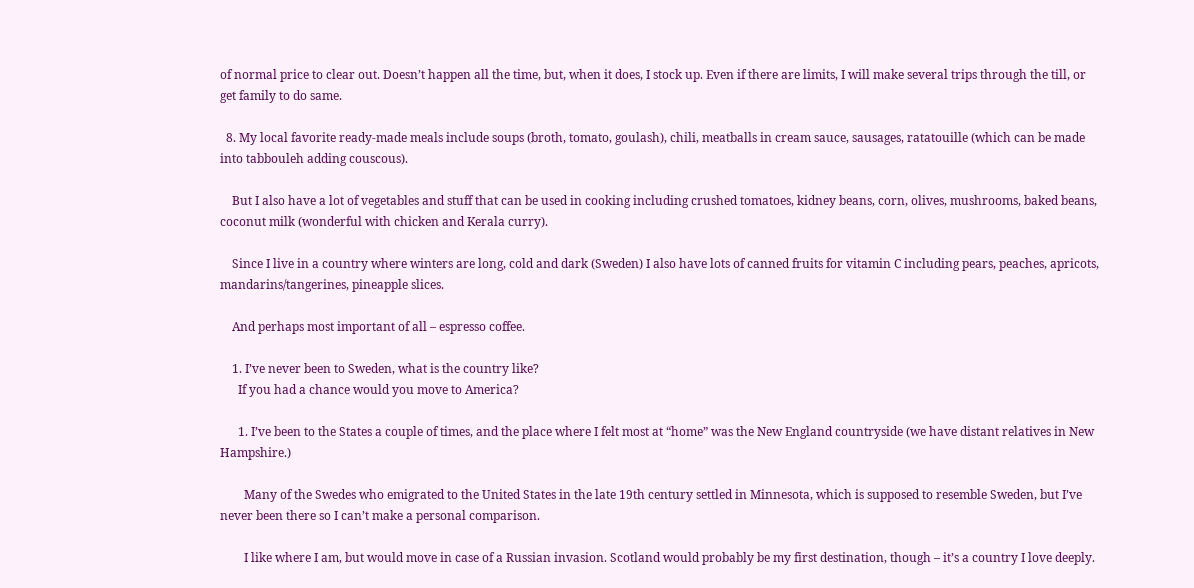of normal price to clear out. Doesn’t happen all the time, but, when it does, I stock up. Even if there are limits, I will make several trips through the till, or get family to do same.

  8. My local favorite ready-made meals include soups (broth, tomato, goulash), chili, meatballs in cream sauce, sausages, ratatouille (which can be made into tabbouleh adding couscous).

    But I also have a lot of vegetables and stuff that can be used in cooking including crushed tomatoes, kidney beans, corn, olives, mushrooms, baked beans, coconut milk (wonderful with chicken and Kerala curry).

    Since I live in a country where winters are long, cold and dark (Sweden) I also have lots of canned fruits for vitamin C including pears, peaches, apricots, mandarins/tangerines, pineapple slices.

    And perhaps most important of all – espresso coffee.

    1. I’ve never been to Sweden, what is the country like?
      If you had a chance would you move to America?

      1. I’ve been to the States a couple of times, and the place where I felt most at “home” was the New England countryside (we have distant relatives in New Hampshire.)

        Many of the Swedes who emigrated to the United States in the late 19th century settled in Minnesota, which is supposed to resemble Sweden, but I’ve never been there so I can’t make a personal comparison.

        I like where I am, but would move in case of a Russian invasion. Scotland would probably be my first destination, though – it’s a country I love deeply.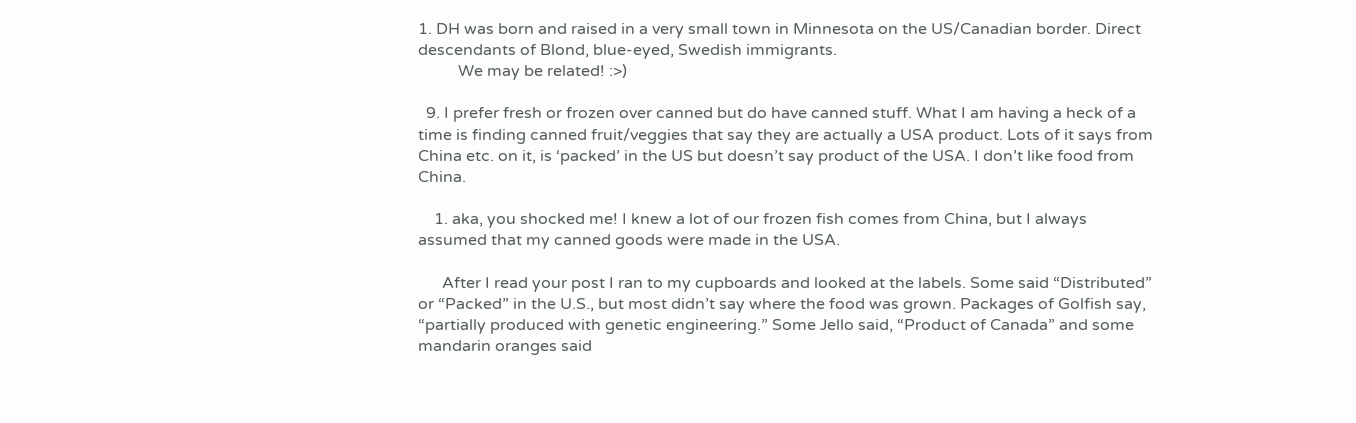1. DH was born and raised in a very small town in Minnesota on the US/Canadian border. Direct descendants of Blond, blue-eyed, Swedish immigrants.
          We may be related! :>)

  9. I prefer fresh or frozen over canned but do have canned stuff. What I am having a heck of a time is finding canned fruit/veggies that say they are actually a USA product. Lots of it says from China etc. on it, is ‘packed’ in the US but doesn’t say product of the USA. I don’t like food from China.

    1. aka, you shocked me! I knew a lot of our frozen fish comes from China, but I always assumed that my canned goods were made in the USA.

      After I read your post I ran to my cupboards and looked at the labels. Some said “Distributed” or “Packed” in the U.S., but most didn’t say where the food was grown. Packages of Golfish say, “partially produced with genetic engineering.” Some Jello said, “Product of Canada” and some mandarin oranges said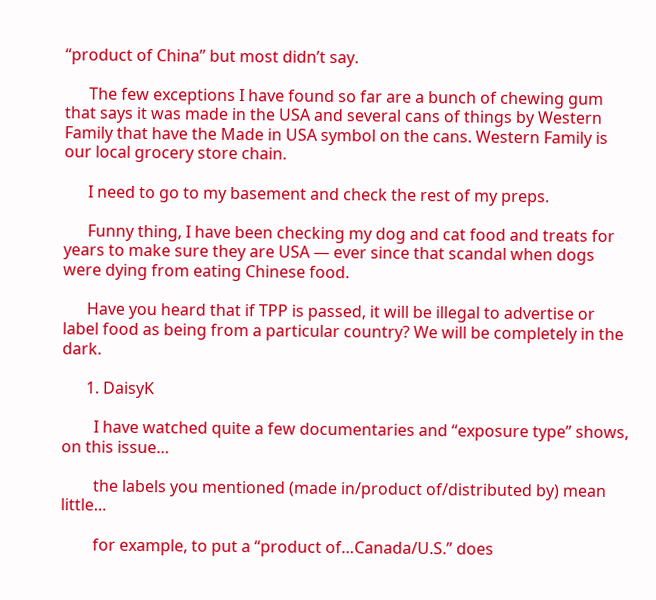“product of China” but most didn’t say.

      The few exceptions I have found so far are a bunch of chewing gum that says it was made in the USA and several cans of things by Western Family that have the Made in USA symbol on the cans. Western Family is our local grocery store chain.

      I need to go to my basement and check the rest of my preps.

      Funny thing, I have been checking my dog and cat food and treats for years to make sure they are USA — ever since that scandal when dogs were dying from eating Chinese food.

      Have you heard that if TPP is passed, it will be illegal to advertise or label food as being from a particular country? We will be completely in the dark.

      1. DaisyK

        I have watched quite a few documentaries and “exposure type” shows, on this issue…

        the labels you mentioned (made in/product of/distributed by) mean little…

        for example, to put a “product of…Canada/U.S.” does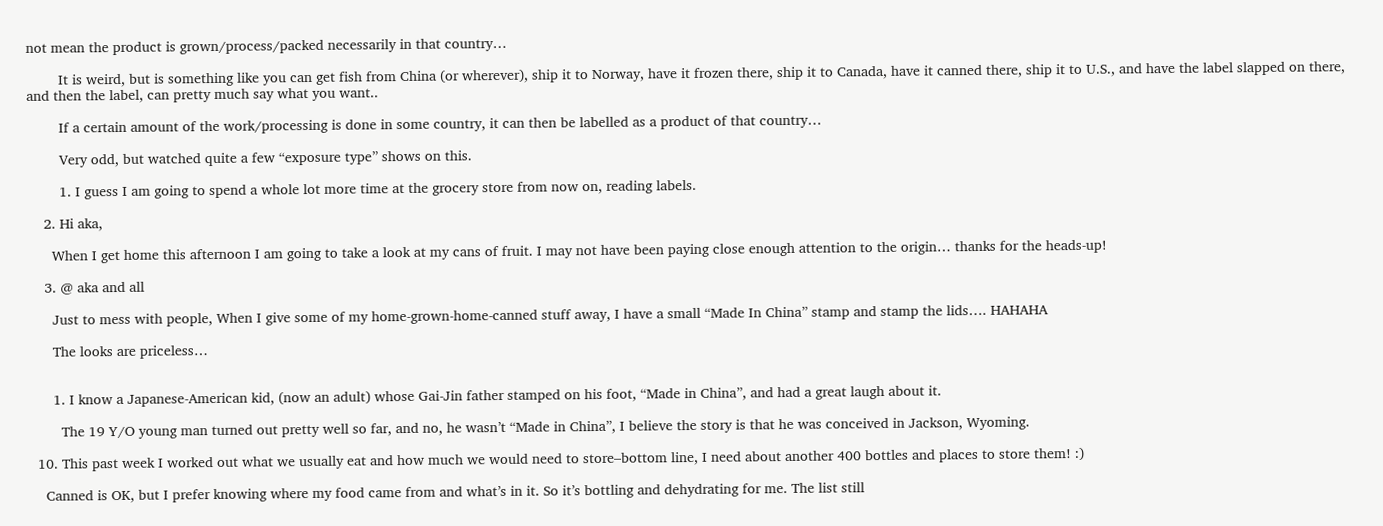not mean the product is grown/process/packed necessarily in that country…

        It is weird, but is something like you can get fish from China (or wherever), ship it to Norway, have it frozen there, ship it to Canada, have it canned there, ship it to U.S., and have the label slapped on there, and then the label, can pretty much say what you want..

        If a certain amount of the work/processing is done in some country, it can then be labelled as a product of that country…

        Very odd, but watched quite a few “exposure type” shows on this.

        1. I guess I am going to spend a whole lot more time at the grocery store from now on, reading labels.

    2. Hi aka,

      When I get home this afternoon I am going to take a look at my cans of fruit. I may not have been paying close enough attention to the origin… thanks for the heads-up!

    3. @ aka and all

      Just to mess with people, When I give some of my home-grown-home-canned stuff away, I have a small “Made In China” stamp and stamp the lids…. HAHAHA

      The looks are priceless…


      1. I know a Japanese-American kid, (now an adult) whose Gai-Jin father stamped on his foot, “Made in China”, and had a great laugh about it.

        The 19 Y/O young man turned out pretty well so far, and no, he wasn’t “Made in China”, I believe the story is that he was conceived in Jackson, Wyoming.

  10. This past week I worked out what we usually eat and how much we would need to store–bottom line, I need about another 400 bottles and places to store them! :)

    Canned is OK, but I prefer knowing where my food came from and what’s in it. So it’s bottling and dehydrating for me. The list still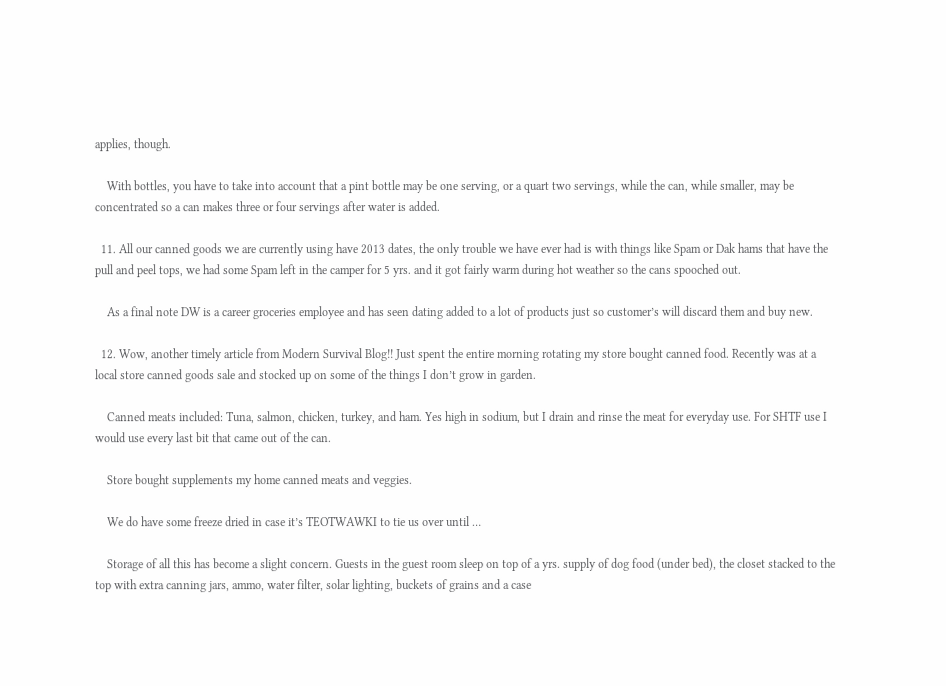applies, though.

    With bottles, you have to take into account that a pint bottle may be one serving, or a quart two servings, while the can, while smaller, may be concentrated so a can makes three or four servings after water is added.

  11. All our canned goods we are currently using have 2013 dates, the only trouble we have ever had is with things like Spam or Dak hams that have the pull and peel tops, we had some Spam left in the camper for 5 yrs. and it got fairly warm during hot weather so the cans spooched out.

    As a final note DW is a career groceries employee and has seen dating added to a lot of products just so customer’s will discard them and buy new.

  12. Wow, another timely article from Modern Survival Blog!! Just spent the entire morning rotating my store bought canned food. Recently was at a local store canned goods sale and stocked up on some of the things I don’t grow in garden.

    Canned meats included: Tuna, salmon, chicken, turkey, and ham. Yes high in sodium, but I drain and rinse the meat for everyday use. For SHTF use I would use every last bit that came out of the can.

    Store bought supplements my home canned meats and veggies.

    We do have some freeze dried in case it’s TEOTWAWKI to tie us over until …

    Storage of all this has become a slight concern. Guests in the guest room sleep on top of a yrs. supply of dog food (under bed), the closet stacked to the top with extra canning jars, ammo, water filter, solar lighting, buckets of grains and a case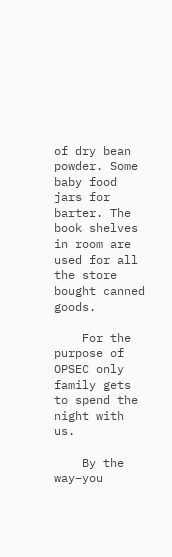of dry bean powder. Some baby food jars for barter. The book shelves in room are used for all the store bought canned goods.

    For the purpose of OPSEC only family gets to spend the night with us.

    By the way–you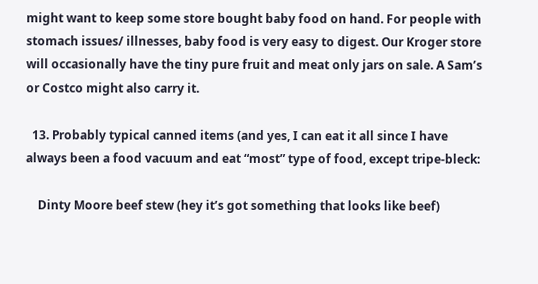might want to keep some store bought baby food on hand. For people with stomach issues/ illnesses, baby food is very easy to digest. Our Kroger store will occasionally have the tiny pure fruit and meat only jars on sale. A Sam’s or Costco might also carry it.

  13. Probably typical canned items (and yes, I can eat it all since I have always been a food vacuum and eat “most” type of food, except tripe-bleck:

    Dinty Moore beef stew (hey it’s got something that looks like beef)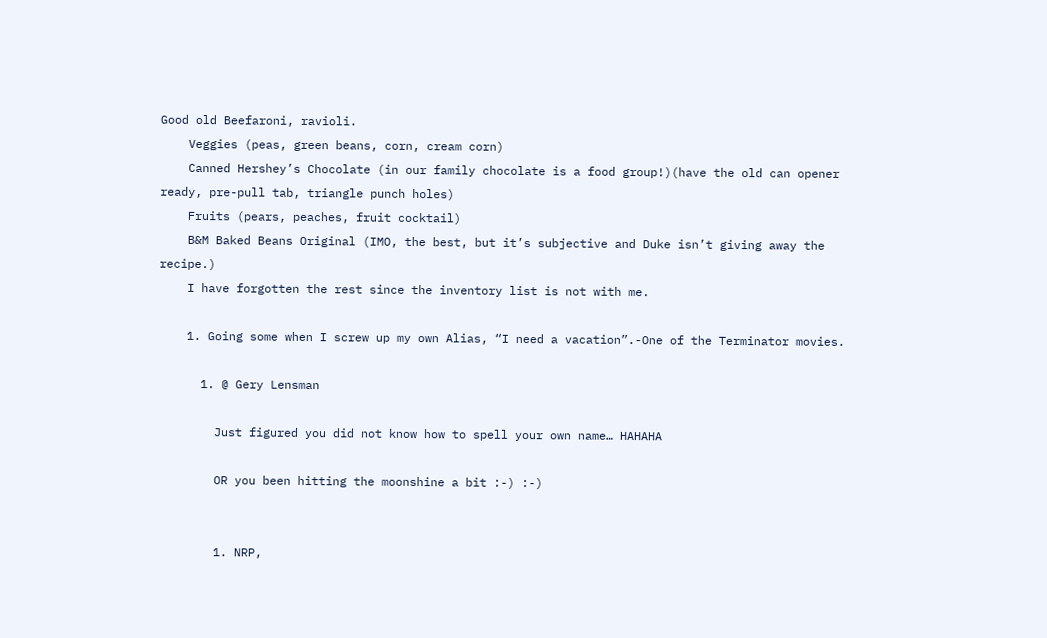Good old Beefaroni, ravioli.
    Veggies (peas, green beans, corn, cream corn)
    Canned Hershey’s Chocolate (in our family chocolate is a food group!)(have the old can opener ready, pre-pull tab, triangle punch holes)
    Fruits (pears, peaches, fruit cocktail)
    B&M Baked Beans Original (IMO, the best, but it’s subjective and Duke isn’t giving away the recipe.)
    I have forgotten the rest since the inventory list is not with me.

    1. Going some when I screw up my own Alias, “I need a vacation”.-One of the Terminator movies.

      1. @ Gery Lensman

        Just figured you did not know how to spell your own name… HAHAHA

        OR you been hitting the moonshine a bit :-) :-)


        1. NRP,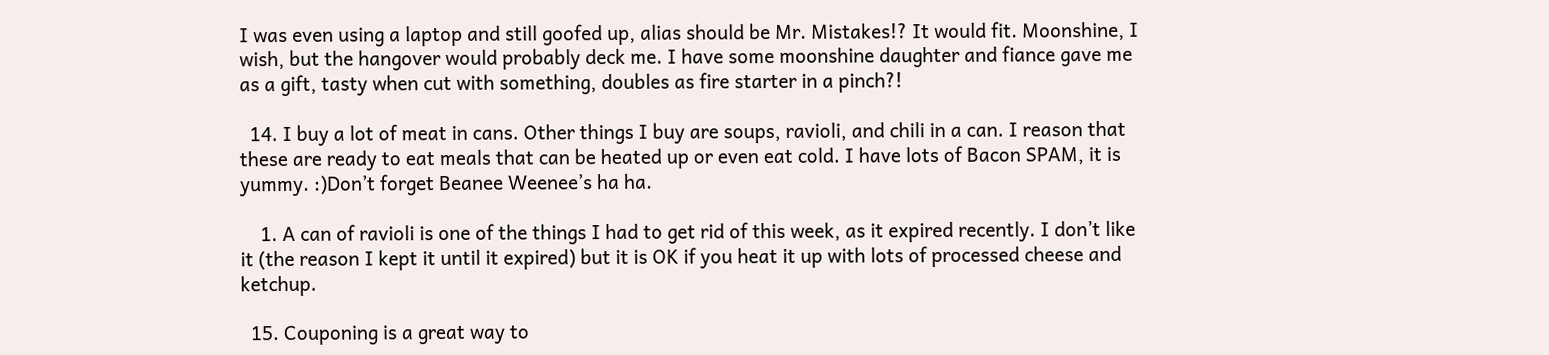I was even using a laptop and still goofed up, alias should be Mr. Mistakes!? It would fit. Moonshine, I wish, but the hangover would probably deck me. I have some moonshine daughter and fiance gave me as a gift, tasty when cut with something, doubles as fire starter in a pinch?!

  14. I buy a lot of meat in cans. Other things I buy are soups, ravioli, and chili in a can. I reason that these are ready to eat meals that can be heated up or even eat cold. I have lots of Bacon SPAM, it is yummy. :)Don’t forget Beanee Weenee’s ha ha.

    1. A can of ravioli is one of the things I had to get rid of this week, as it expired recently. I don’t like it (the reason I kept it until it expired) but it is OK if you heat it up with lots of processed cheese and ketchup.

  15. Couponing is a great way to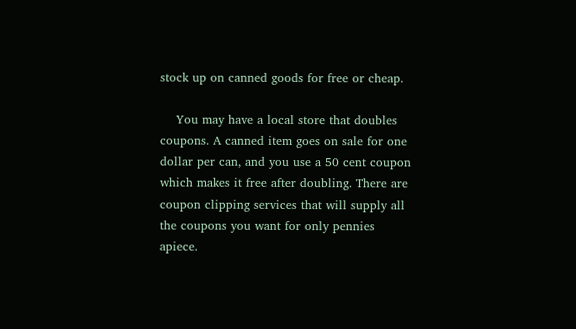stock up on canned goods for free or cheap.

    You may have a local store that doubles coupons. A canned item goes on sale for one dollar per can, and you use a 50 cent coupon which makes it free after doubling. There are coupon clipping services that will supply all the coupons you want for only pennies apiece.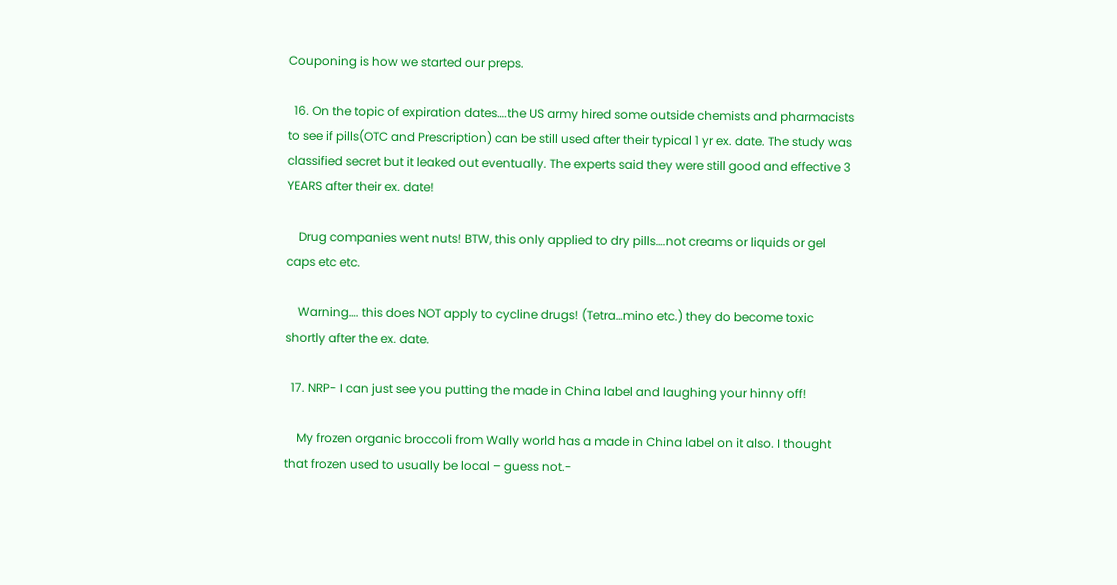Couponing is how we started our preps.

  16. On the topic of expiration dates….the US army hired some outside chemists and pharmacists to see if pills(OTC and Prescription) can be still used after their typical 1 yr ex. date. The study was classified secret but it leaked out eventually. The experts said they were still good and effective 3 YEARS after their ex. date!

    Drug companies went nuts! BTW, this only applied to dry pills….not creams or liquids or gel caps etc etc.

    Warning…. this does NOT apply to cycline drugs! (Tetra…mino etc.) they do become toxic shortly after the ex. date.

  17. NRP- I can just see you putting the made in China label and laughing your hinny off!

    My frozen organic broccoli from Wally world has a made in China label on it also. I thought that frozen used to usually be local – guess not.-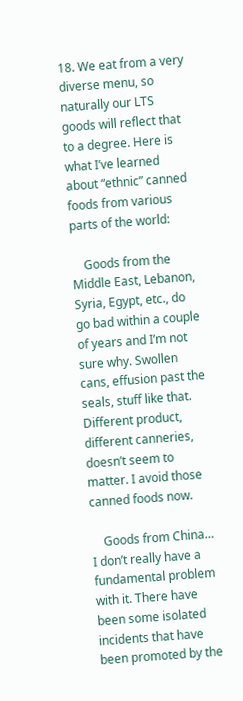18. We eat from a very diverse menu, so naturally our LTS goods will reflect that to a degree. Here is what I’ve learned about “ethnic” canned foods from various parts of the world:

    Goods from the Middle East, Lebanon, Syria, Egypt, etc., do go bad within a couple of years and I’m not sure why. Swollen cans, effusion past the seals, stuff like that. Different product, different canneries, doesn’t seem to matter. I avoid those canned foods now.

    Goods from China… I don’t really have a fundamental problem with it. There have been some isolated incidents that have been promoted by the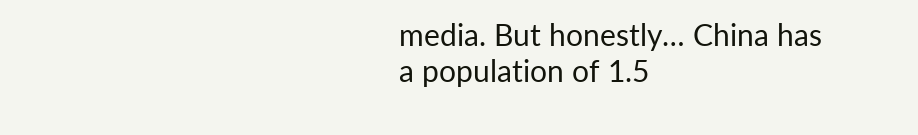media. But honestly… China has a population of 1.5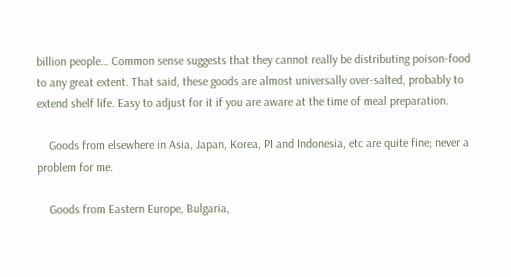billion people… Common sense suggests that they cannot really be distributing poison-food to any great extent. That said, these goods are almost universally over-salted, probably to extend shelf life. Easy to adjust for it if you are aware at the time of meal preparation.

    Goods from elsewhere in Asia, Japan, Korea, PI and Indonesia, etc are quite fine; never a problem for me.

    Goods from Eastern Europe, Bulgaria,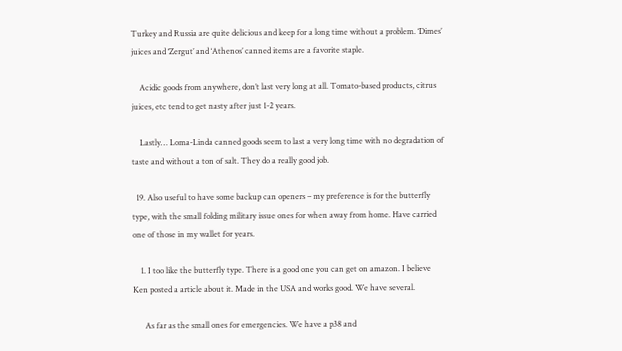Turkey and Russia are quite delicious and keep for a long time without a problem. ‘Dimes’ juices and ‘Zergut’ and ‘Athenos’ canned items are a favorite staple.

    Acidic goods from anywhere, don’t last very long at all. Tomato-based products, citrus juices, etc tend to get nasty after just 1-2 years.

    Lastly… Loma-Linda canned goods seem to last a very long time with no degradation of taste and without a ton of salt. They do a really good job.

  19. Also useful to have some backup can openers – my preference is for the butterfly type, with the small folding military issue ones for when away from home. Have carried one of those in my wallet for years.

    1. I too like the butterfly type. There is a good one you can get on amazon. I believe Ken posted a article about it. Made in the USA and works good. We have several.

      As far as the small ones for emergencies. We have a p38 and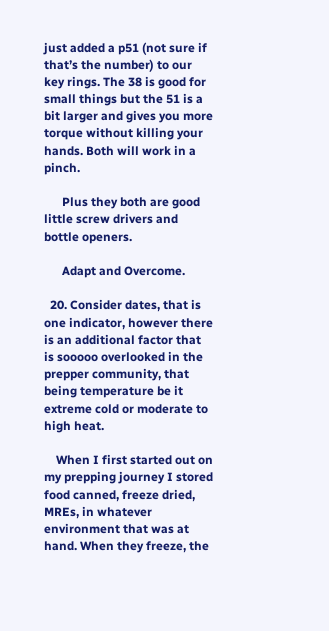just added a p51 (not sure if that’s the number) to our key rings. The 38 is good for small things but the 51 is a bit larger and gives you more torque without killing your hands. Both will work in a pinch.

      Plus they both are good little screw drivers and bottle openers.

      Adapt and Overcome.

  20. Consider dates, that is one indicator, however there is an additional factor that is sooooo overlooked in the prepper community, that being temperature be it extreme cold or moderate to high heat.

    When I first started out on my prepping journey I stored food canned, freeze dried, MREs, in whatever environment that was at hand. When they freeze, the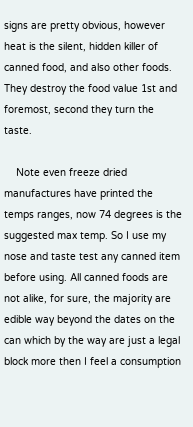signs are pretty obvious, however heat is the silent, hidden killer of canned food, and also other foods. They destroy the food value 1st and foremost, second they turn the taste.

    Note even freeze dried manufactures have printed the temps ranges, now 74 degrees is the suggested max temp. So I use my nose and taste test any canned item before using. All canned foods are not alike, for sure, the majority are edible way beyond the dates on the can which by the way are just a legal block more then I feel a consumption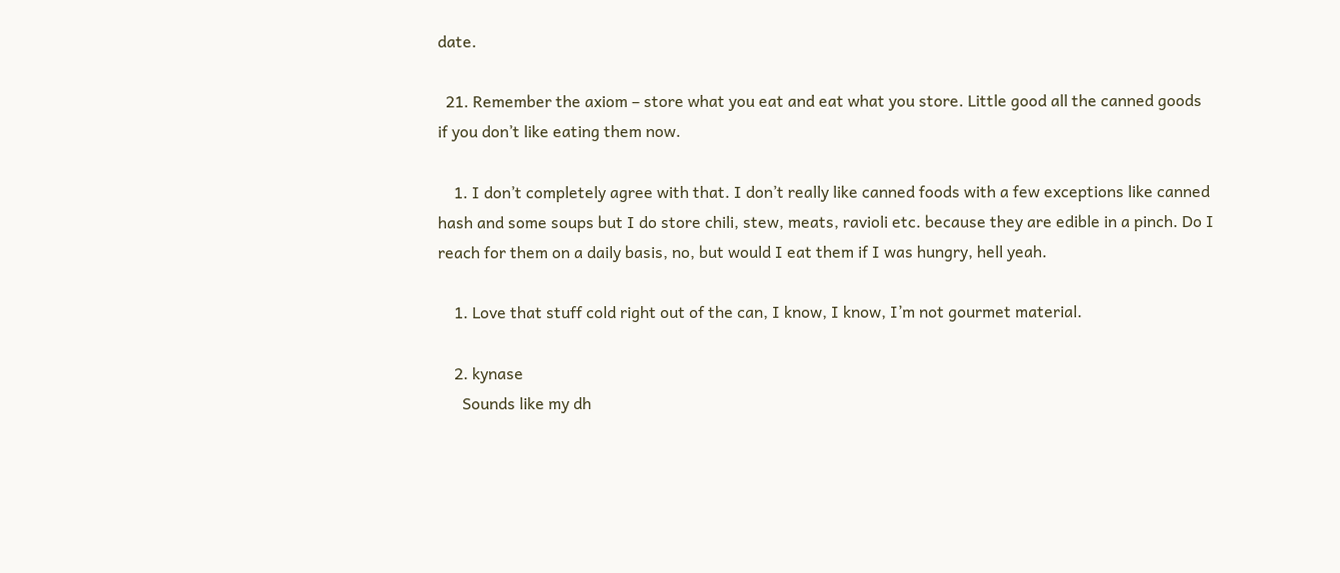date.

  21. Remember the axiom – store what you eat and eat what you store. Little good all the canned goods if you don’t like eating them now.

    1. I don’t completely agree with that. I don’t really like canned foods with a few exceptions like canned hash and some soups but I do store chili, stew, meats, ravioli etc. because they are edible in a pinch. Do I reach for them on a daily basis, no, but would I eat them if I was hungry, hell yeah.

    1. Love that stuff cold right out of the can, I know, I know, I’m not gourmet material.

    2. kynase
      Sounds like my dh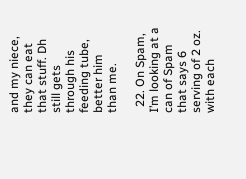and my niece, they can eat that stuff. Dh still gets through his feeding tube, better him than me.

  22. On Spam, I’m looking at a can of Spam that says 6 serving of 2 oz. with each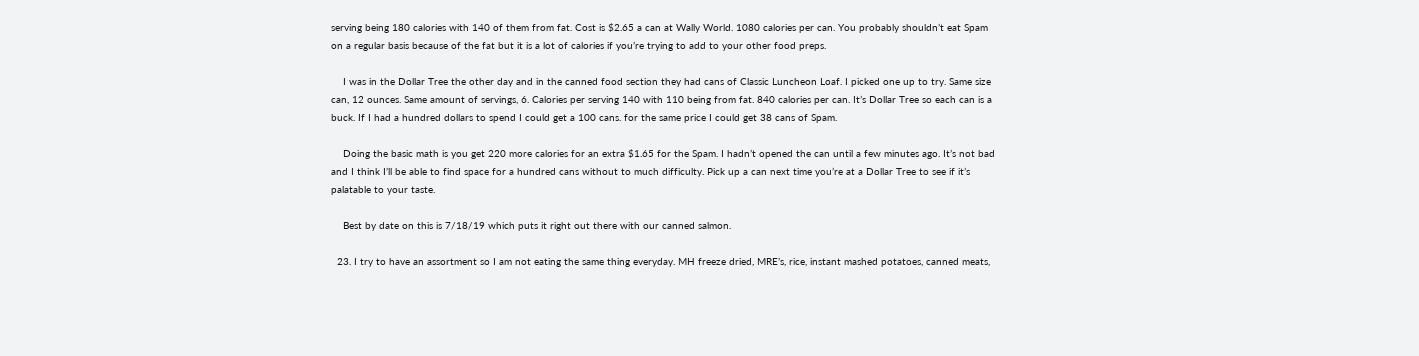serving being 180 calories with 140 of them from fat. Cost is $2.65 a can at Wally World. 1080 calories per can. You probably shouldn’t eat Spam on a regular basis because of the fat but it is a lot of calories if you’re trying to add to your other food preps.

    I was in the Dollar Tree the other day and in the canned food section they had cans of Classic Luncheon Loaf. I picked one up to try. Same size can, 12 ounces. Same amount of servings, 6. Calories per serving 140 with 110 being from fat. 840 calories per can. It’s Dollar Tree so each can is a buck. If I had a hundred dollars to spend I could get a 100 cans. for the same price I could get 38 cans of Spam.

    Doing the basic math is you get 220 more calories for an extra $1.65 for the Spam. I hadn’t opened the can until a few minutes ago. It’s not bad and I think I’ll be able to find space for a hundred cans without to much difficulty. Pick up a can next time you’re at a Dollar Tree to see if it’s palatable to your taste.

    Best by date on this is 7/18/19 which puts it right out there with our canned salmon.

  23. I try to have an assortment so I am not eating the same thing everyday. MH freeze dried, MRE’s, rice, instant mashed potatoes, canned meats,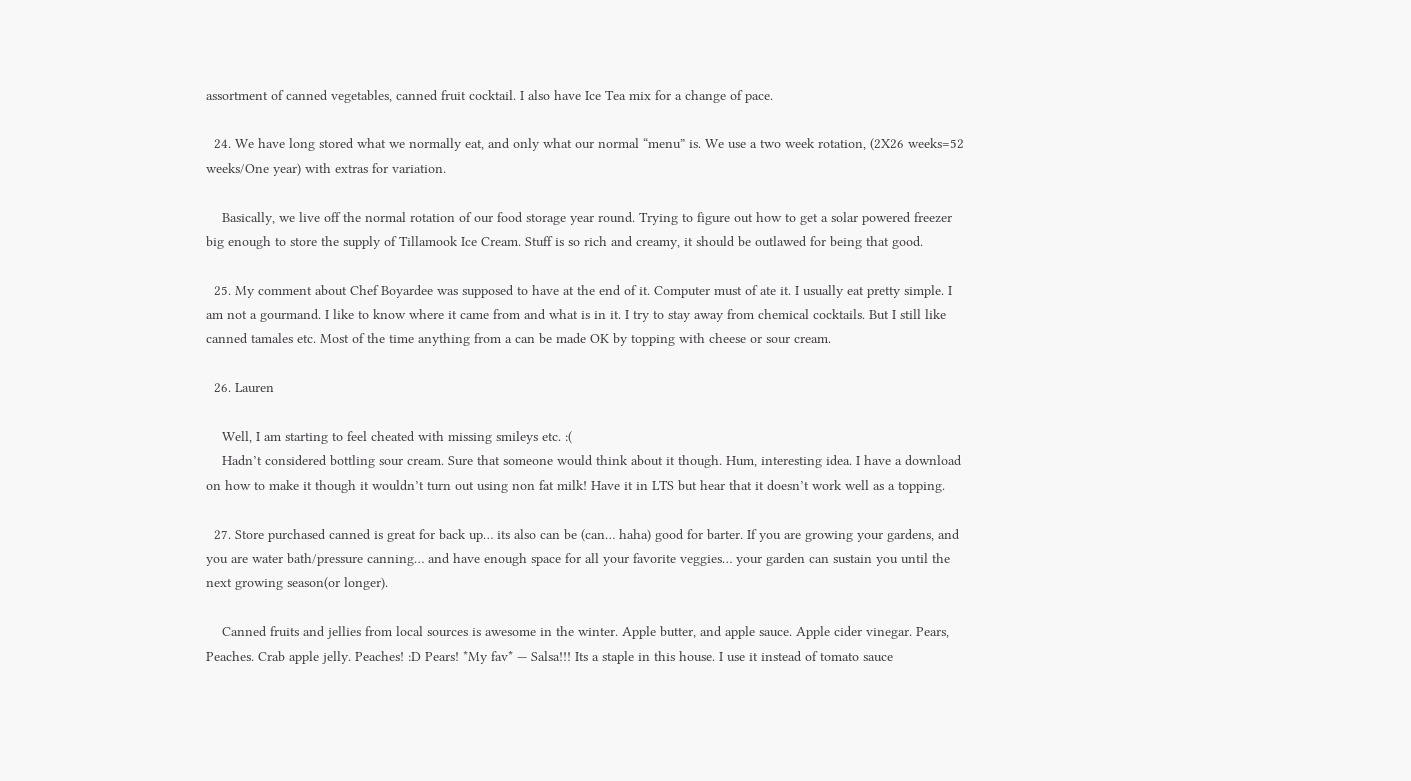assortment of canned vegetables, canned fruit cocktail. I also have Ice Tea mix for a change of pace.

  24. We have long stored what we normally eat, and only what our normal “menu” is. We use a two week rotation, (2X26 weeks=52 weeks/One year) with extras for variation.

    Basically, we live off the normal rotation of our food storage year round. Trying to figure out how to get a solar powered freezer big enough to store the supply of Tillamook Ice Cream. Stuff is so rich and creamy, it should be outlawed for being that good.

  25. My comment about Chef Boyardee was supposed to have at the end of it. Computer must of ate it. I usually eat pretty simple. I am not a gourmand. I like to know where it came from and what is in it. I try to stay away from chemical cocktails. But I still like canned tamales etc. Most of the time anything from a can be made OK by topping with cheese or sour cream.

  26. Lauren

    Well, I am starting to feel cheated with missing smileys etc. :(
    Hadn’t considered bottling sour cream. Sure that someone would think about it though. Hum, interesting idea. I have a download on how to make it though it wouldn’t turn out using non fat milk! Have it in LTS but hear that it doesn’t work well as a topping.

  27. Store purchased canned is great for back up… its also can be (can… haha) good for barter. If you are growing your gardens, and you are water bath/pressure canning… and have enough space for all your favorite veggies… your garden can sustain you until the next growing season(or longer).

    Canned fruits and jellies from local sources is awesome in the winter. Apple butter, and apple sauce. Apple cider vinegar. Pears, Peaches. Crab apple jelly. Peaches! :D Pears! *My fav* — Salsa!!! Its a staple in this house. I use it instead of tomato sauce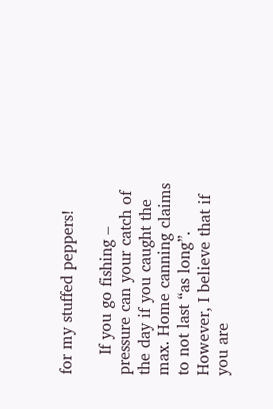for my stuffed peppers!

    If you go fishing – pressure can your catch of the day if you caught the max. Home canning claims to not last “as long”. However, I believe that if you are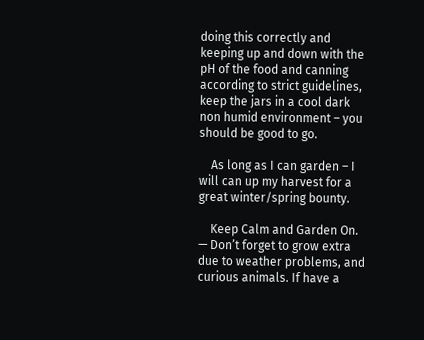doing this correctly and keeping up and down with the pH of the food and canning according to strict guidelines, keep the jars in a cool dark non humid environment – you should be good to go.

    As long as I can garden – I will can up my harvest for a great winter/spring bounty.

    Keep Calm and Garden On. — Don’t forget to grow extra due to weather problems, and curious animals. If have a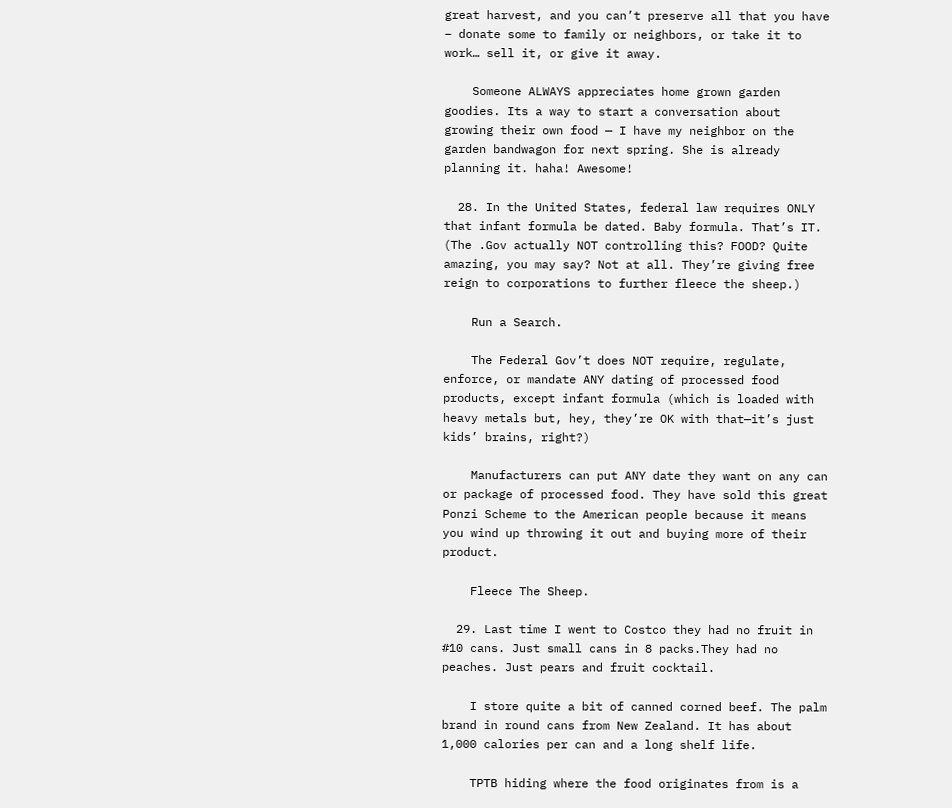great harvest, and you can’t preserve all that you have – donate some to family or neighbors, or take it to work… sell it, or give it away.

    Someone ALWAYS appreciates home grown garden goodies. Its a way to start a conversation about growing their own food — I have my neighbor on the garden bandwagon for next spring. She is already planning it. haha! Awesome!

  28. In the United States, federal law requires ONLY that infant formula be dated. Baby formula. That’s IT. (The .Gov actually NOT controlling this? FOOD? Quite amazing, you may say? Not at all. They’re giving free reign to corporations to further fleece the sheep.)

    Run a Search.

    The Federal Gov’t does NOT require, regulate, enforce, or mandate ANY dating of processed food products, except infant formula (which is loaded with heavy metals but, hey, they’re OK with that—it’s just kids’ brains, right?)

    Manufacturers can put ANY date they want on any can or package of processed food. They have sold this great Ponzi Scheme to the American people because it means you wind up throwing it out and buying more of their product.

    Fleece The Sheep.

  29. Last time I went to Costco they had no fruit in #10 cans. Just small cans in 8 packs.They had no peaches. Just pears and fruit cocktail.

    I store quite a bit of canned corned beef. The palm brand in round cans from New Zealand. It has about 1,000 calories per can and a long shelf life.

    TPTB hiding where the food originates from is a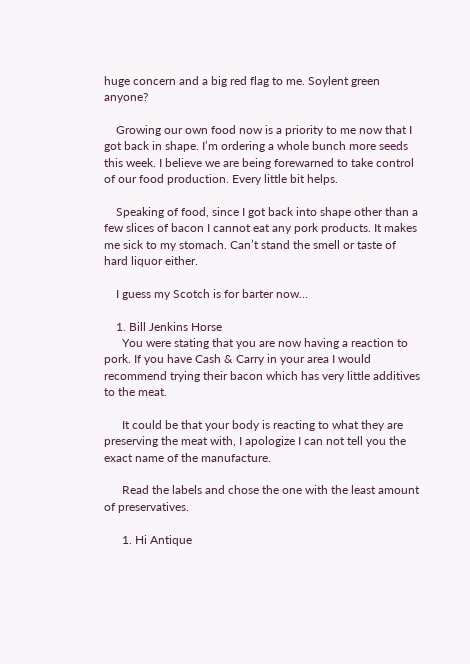huge concern and a big red flag to me. Soylent green anyone?

    Growing our own food now is a priority to me now that I got back in shape. I’m ordering a whole bunch more seeds this week. I believe we are being forewarned to take control of our food production. Every little bit helps.

    Speaking of food, since I got back into shape other than a few slices of bacon I cannot eat any pork products. It makes me sick to my stomach. Can’t stand the smell or taste of hard liquor either.

    I guess my Scotch is for barter now…

    1. Bill Jenkins Horse
      You were stating that you are now having a reaction to pork. If you have Cash & Carry in your area I would recommend trying their bacon which has very little additives to the meat.

      It could be that your body is reacting to what they are preserving the meat with, I apologize I can not tell you the exact name of the manufacture.

      Read the labels and chose the one with the least amount of preservatives.

      1. Hi Antique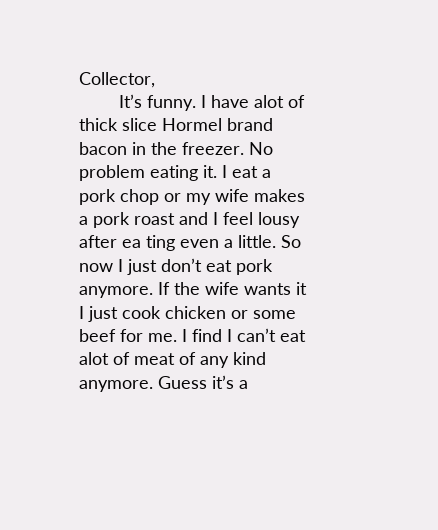Collector,
        It’s funny. I have alot of thick slice Hormel brand bacon in the freezer. No problem eating it. I eat a pork chop or my wife makes a pork roast and I feel lousy after ea ting even a little. So now I just don’t eat pork anymore. If the wife wants it I just cook chicken or some beef for me. I find I can’t eat alot of meat of any kind anymore. Guess it’s a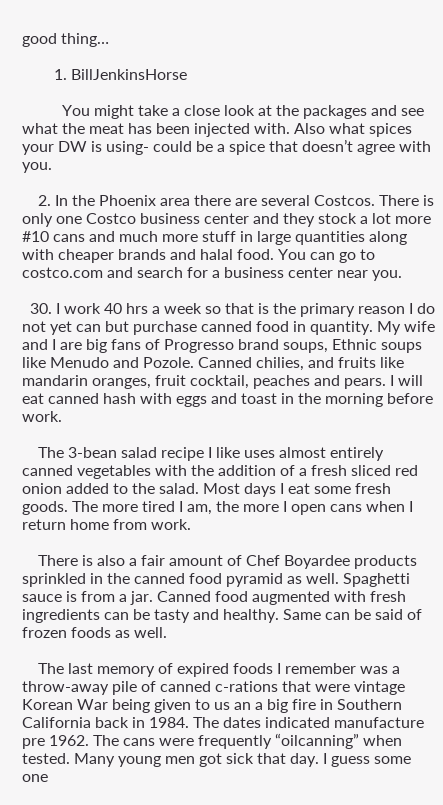good thing…

        1. BillJenkinsHorse

          You might take a close look at the packages and see what the meat has been injected with. Also what spices your DW is using- could be a spice that doesn’t agree with you.

    2. In the Phoenix area there are several Costcos. There is only one Costco business center and they stock a lot more #10 cans and much more stuff in large quantities along with cheaper brands and halal food. You can go to costco.com and search for a business center near you.

  30. I work 40 hrs a week so that is the primary reason I do not yet can but purchase canned food in quantity. My wife and I are big fans of Progresso brand soups, Ethnic soups like Menudo and Pozole. Canned chilies, and fruits like mandarin oranges, fruit cocktail, peaches and pears. I will eat canned hash with eggs and toast in the morning before work.

    The 3-bean salad recipe I like uses almost entirely canned vegetables with the addition of a fresh sliced red onion added to the salad. Most days I eat some fresh goods. The more tired I am, the more I open cans when I return home from work.

    There is also a fair amount of Chef Boyardee products sprinkled in the canned food pyramid as well. Spaghetti sauce is from a jar. Canned food augmented with fresh ingredients can be tasty and healthy. Same can be said of frozen foods as well.

    The last memory of expired foods I remember was a throw-away pile of canned c-rations that were vintage Korean War being given to us an a big fire in Southern California back in 1984. The dates indicated manufacture pre 1962. The cans were frequently “oilcanning” when tested. Many young men got sick that day. I guess some one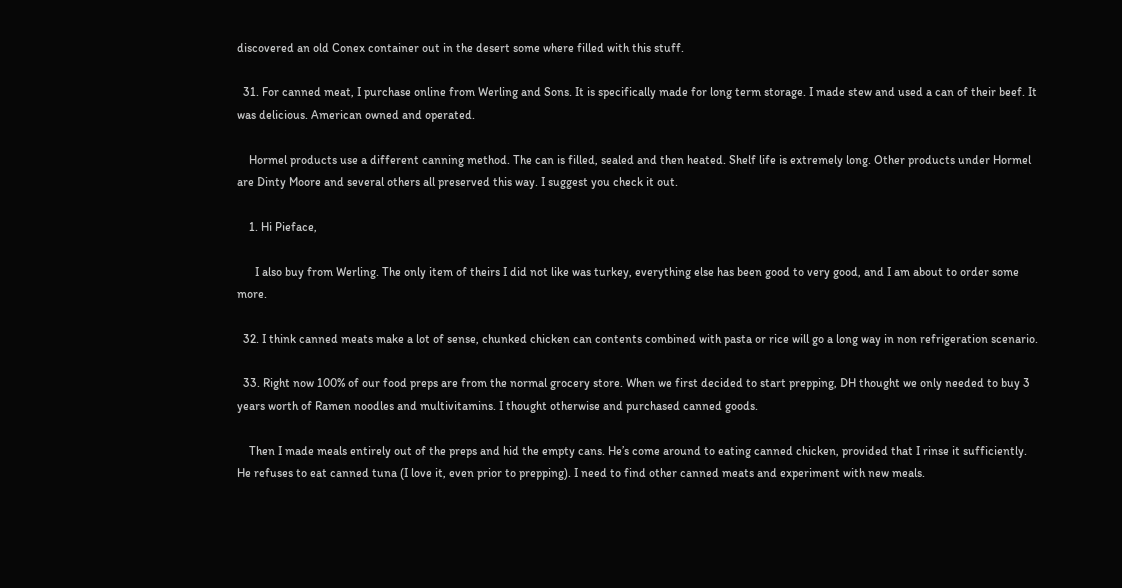discovered an old Conex container out in the desert some where filled with this stuff.

  31. For canned meat, I purchase online from Werling and Sons. It is specifically made for long term storage. I made stew and used a can of their beef. It was delicious. American owned and operated.

    Hormel products use a different canning method. The can is filled, sealed and then heated. Shelf life is extremely long. Other products under Hormel are Dinty Moore and several others all preserved this way. I suggest you check it out.

    1. Hi Pieface,

      I also buy from Werling. The only item of theirs I did not like was turkey, everything else has been good to very good, and I am about to order some more.

  32. I think canned meats make a lot of sense, chunked chicken can contents combined with pasta or rice will go a long way in non refrigeration scenario.

  33. Right now 100% of our food preps are from the normal grocery store. When we first decided to start prepping, DH thought we only needed to buy 3 years worth of Ramen noodles and multivitamins. I thought otherwise and purchased canned goods.

    Then I made meals entirely out of the preps and hid the empty cans. He’s come around to eating canned chicken, provided that I rinse it sufficiently. He refuses to eat canned tuna (I love it, even prior to prepping). I need to find other canned meats and experiment with new meals.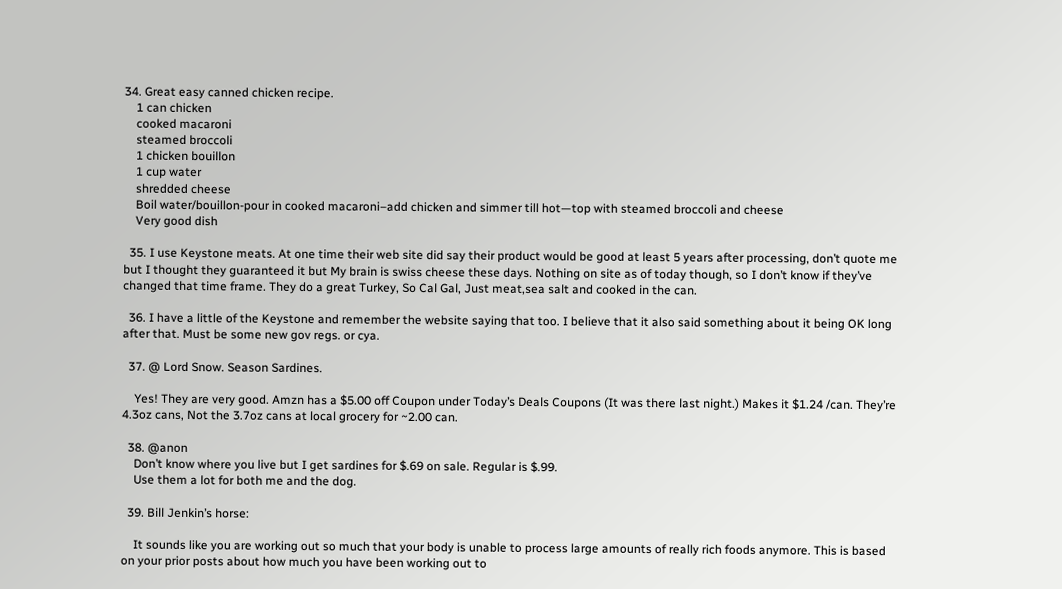34. Great easy canned chicken recipe.
    1 can chicken
    cooked macaroni
    steamed broccoli
    1 chicken bouillon
    1 cup water
    shredded cheese
    Boil water/bouillon-pour in cooked macaroni–add chicken and simmer till hot—top with steamed broccoli and cheese
    Very good dish

  35. I use Keystone meats. At one time their web site did say their product would be good at least 5 years after processing, don’t quote me but I thought they guaranteed it but My brain is swiss cheese these days. Nothing on site as of today though, so I don’t know if they’ve changed that time frame. They do a great Turkey, So Cal Gal, Just meat,sea salt and cooked in the can.

  36. I have a little of the Keystone and remember the website saying that too. I believe that it also said something about it being OK long after that. Must be some new gov regs. or cya.

  37. @ Lord Snow. Season Sardines.

    Yes! They are very good. Amzn has a $5.00 off Coupon under Today’s Deals Coupons (It was there last night.) Makes it $1.24 /can. They’re 4.3oz cans, Not the 3.7oz cans at local grocery for ~2.00 can.

  38. @anon
    Don’t know where you live but I get sardines for $.69 on sale. Regular is $.99.
    Use them a lot for both me and the dog.

  39. Bill Jenkin’s horse:

    It sounds like you are working out so much that your body is unable to process large amounts of really rich foods anymore. This is based on your prior posts about how much you have been working out to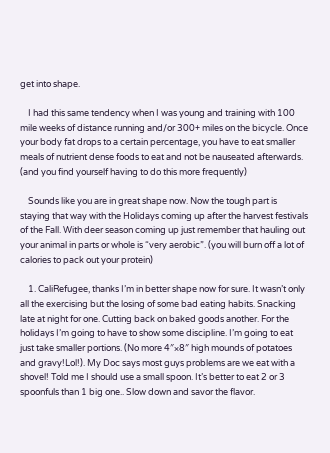get into shape.

    I had this same tendency when I was young and training with 100 mile weeks of distance running and/or 300+ miles on the bicycle. Once your body fat drops to a certain percentage, you have to eat smaller meals of nutrient dense foods to eat and not be nauseated afterwards. (and you find yourself having to do this more frequently)

    Sounds like you are in great shape now. Now the tough part is staying that way with the Holidays coming up after the harvest festivals of the Fall. With deer season coming up just remember that hauling out your animal in parts or whole is “very aerobic”. (you will burn off a lot of calories to pack out your protein)

    1. CaliRefugee, thanks I’m in better shape now for sure. It wasn’t only all the exercising but the losing of some bad eating habits. Snacking late at night for one. Cutting back on baked goods another. For the holidays I’m going to have to show some discipline. I’m going to eat just take smaller portions. (No more 4″×8″ high mounds of potatoes and gravy!Lol!). My Doc says most guys problems are we eat with a shovel! Told me I should use a small spoon. It’s better to eat 2 or 3 spoonfuls than 1 big one.. Slow down and savor the flavor.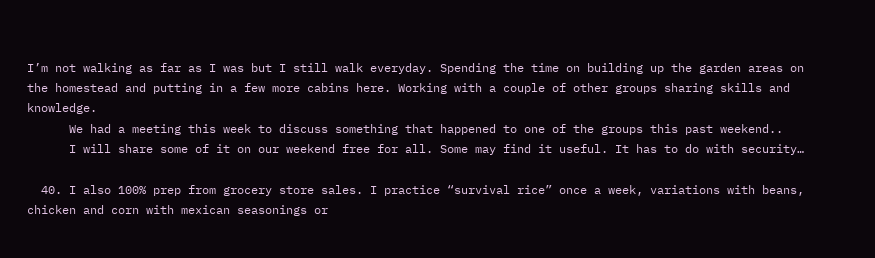I’m not walking as far as I was but I still walk everyday. Spending the time on building up the garden areas on the homestead and putting in a few more cabins here. Working with a couple of other groups sharing skills and knowledge.
      We had a meeting this week to discuss something that happened to one of the groups this past weekend..
      I will share some of it on our weekend free for all. Some may find it useful. It has to do with security…

  40. I also 100% prep from grocery store sales. I practice “survival rice” once a week, variations with beans, chicken and corn with mexican seasonings or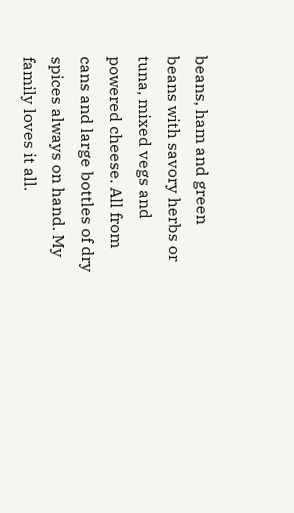beans, ham and green beans with savory herbs or tuna, mixed vegs and powered cheese. All from cans and large bottles of dry spices always on hand. My family loves it all.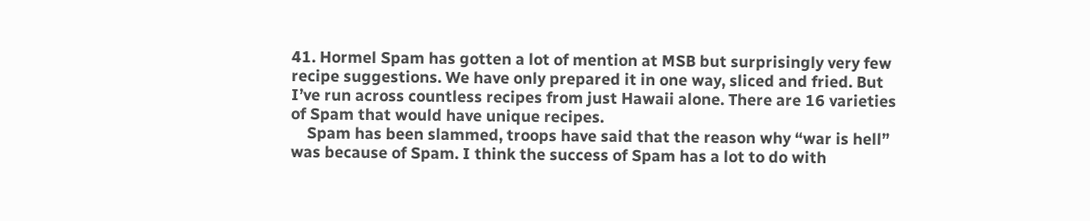41. Hormel Spam has gotten a lot of mention at MSB but surprisingly very few recipe suggestions. We have only prepared it in one way, sliced and fried. But I’ve run across countless recipes from just Hawaii alone. There are 16 varieties of Spam that would have unique recipes.
    Spam has been slammed, troops have said that the reason why “war is hell” was because of Spam. I think the success of Spam has a lot to do with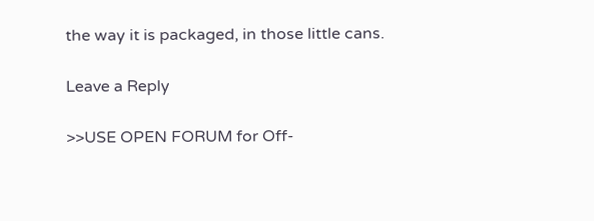the way it is packaged, in those little cans.

Leave a Reply

>>USE OPEN FORUM for Off-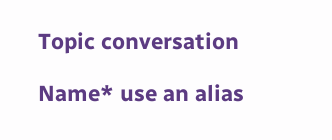Topic conversation

Name* use an alias